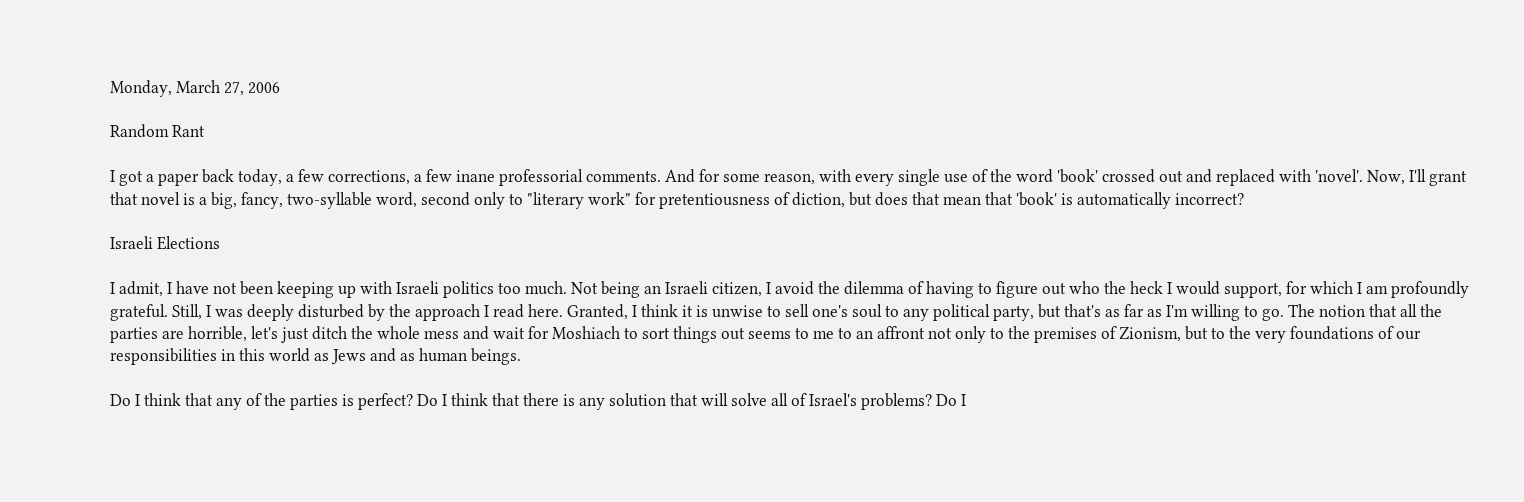Monday, March 27, 2006

Random Rant

I got a paper back today, a few corrections, a few inane professorial comments. And for some reason, with every single use of the word 'book' crossed out and replaced with 'novel'. Now, I'll grant that novel is a big, fancy, two-syllable word, second only to "literary work" for pretentiousness of diction, but does that mean that 'book' is automatically incorrect?

Israeli Elections

I admit, I have not been keeping up with Israeli politics too much. Not being an Israeli citizen, I avoid the dilemma of having to figure out who the heck I would support, for which I am profoundly grateful. Still, I was deeply disturbed by the approach I read here. Granted, I think it is unwise to sell one's soul to any political party, but that's as far as I'm willing to go. The notion that all the parties are horrible, let's just ditch the whole mess and wait for Moshiach to sort things out seems to me to an affront not only to the premises of Zionism, but to the very foundations of our responsibilities in this world as Jews and as human beings.

Do I think that any of the parties is perfect? Do I think that there is any solution that will solve all of Israel's problems? Do I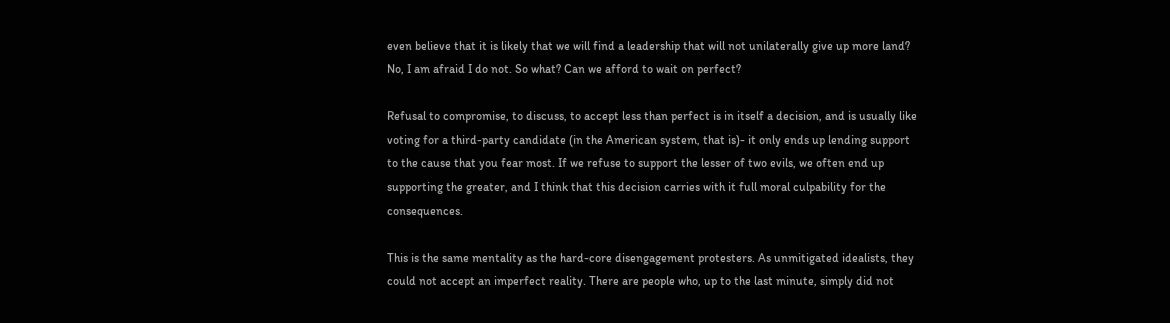even believe that it is likely that we will find a leadership that will not unilaterally give up more land? No, I am afraid I do not. So what? Can we afford to wait on perfect?

Refusal to compromise, to discuss, to accept less than perfect is in itself a decision, and is usually like voting for a third-party candidate (in the American system, that is)- it only ends up lending support to the cause that you fear most. If we refuse to support the lesser of two evils, we often end up supporting the greater, and I think that this decision carries with it full moral culpability for the consequences.

This is the same mentality as the hard-core disengagement protesters. As unmitigated idealists, they could not accept an imperfect reality. There are people who, up to the last minute, simply did not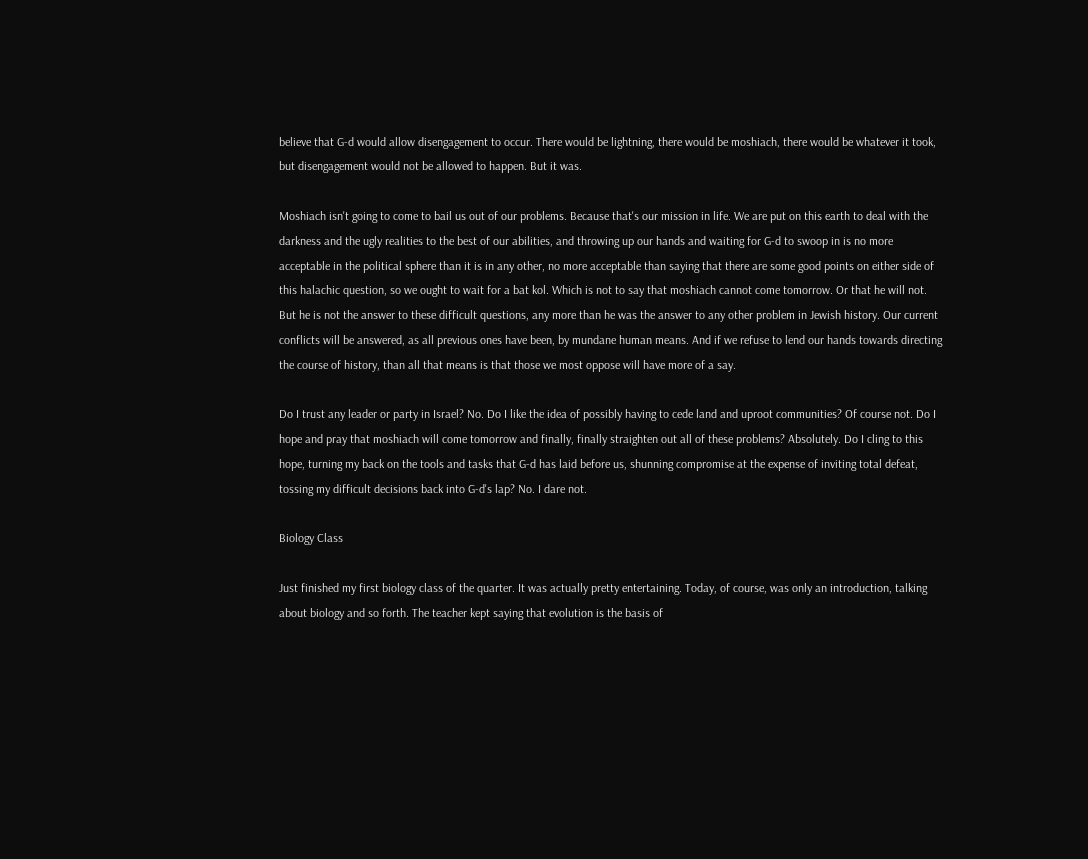believe that G-d would allow disengagement to occur. There would be lightning, there would be moshiach, there would be whatever it took, but disengagement would not be allowed to happen. But it was.

Moshiach isn't going to come to bail us out of our problems. Because that's our mission in life. We are put on this earth to deal with the darkness and the ugly realities to the best of our abilities, and throwing up our hands and waiting for G-d to swoop in is no more acceptable in the political sphere than it is in any other, no more acceptable than saying that there are some good points on either side of this halachic question, so we ought to wait for a bat kol. Which is not to say that moshiach cannot come tomorrow. Or that he will not. But he is not the answer to these difficult questions, any more than he was the answer to any other problem in Jewish history. Our current conflicts will be answered, as all previous ones have been, by mundane human means. And if we refuse to lend our hands towards directing the course of history, than all that means is that those we most oppose will have more of a say.

Do I trust any leader or party in Israel? No. Do I like the idea of possibly having to cede land and uproot communities? Of course not. Do I hope and pray that moshiach will come tomorrow and finally, finally straighten out all of these problems? Absolutely. Do I cling to this hope, turning my back on the tools and tasks that G-d has laid before us, shunning compromise at the expense of inviting total defeat, tossing my difficult decisions back into G-d's lap? No. I dare not.

Biology Class

Just finished my first biology class of the quarter. It was actually pretty entertaining. Today, of course, was only an introduction, talking about biology and so forth. The teacher kept saying that evolution is the basis of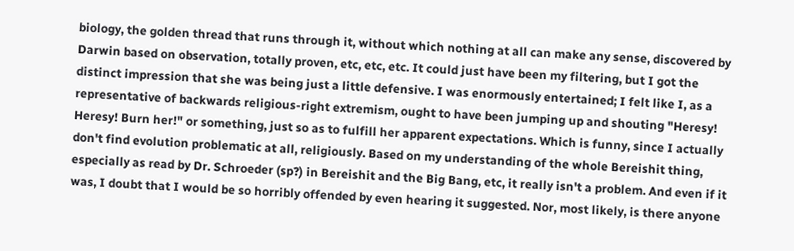biology, the golden thread that runs through it, without which nothing at all can make any sense, discovered by Darwin based on observation, totally proven, etc, etc, etc. It could just have been my filtering, but I got the distinct impression that she was being just a little defensive. I was enormously entertained; I felt like I, as a representative of backwards religious-right extremism, ought to have been jumping up and shouting "Heresy! Heresy! Burn her!" or something, just so as to fulfill her apparent expectations. Which is funny, since I actually don't find evolution problematic at all, religiously. Based on my understanding of the whole Bereishit thing, especially as read by Dr. Schroeder (sp?) in Bereishit and the Big Bang, etc, it really isn't a problem. And even if it was, I doubt that I would be so horribly offended by even hearing it suggested. Nor, most likely, is there anyone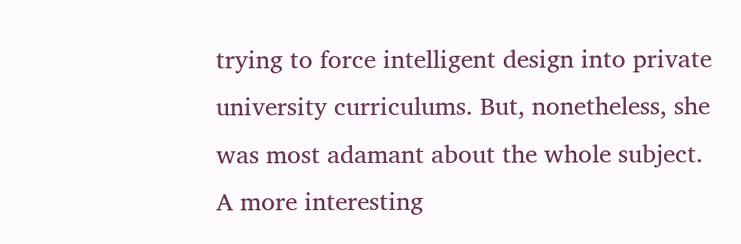trying to force intelligent design into private university curriculums. But, nonetheless, she was most adamant about the whole subject.
A more interesting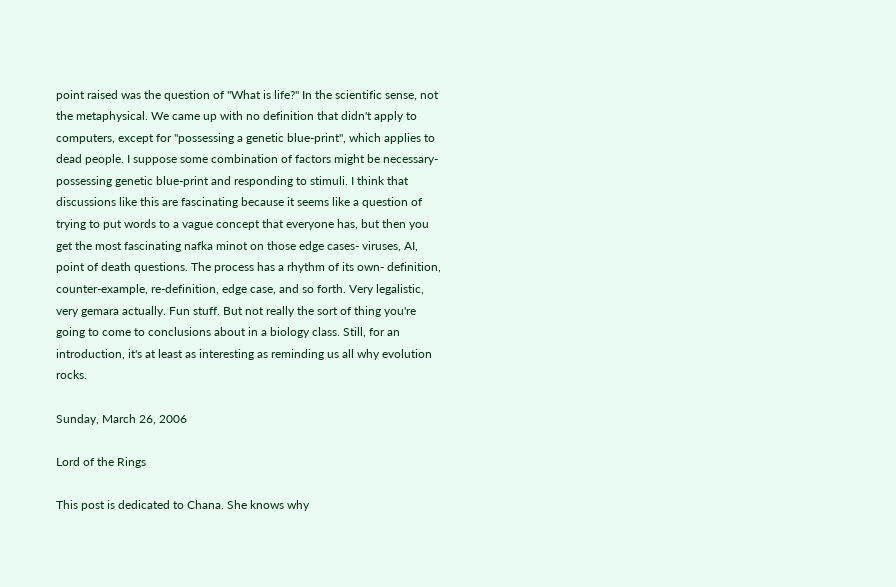point raised was the question of "What is life?" In the scientific sense, not the metaphysical. We came up with no definition that didn't apply to computers, except for "possessing a genetic blue-print", which applies to dead people. I suppose some combination of factors might be necessary- possessing genetic blue-print and responding to stimuli. I think that discussions like this are fascinating because it seems like a question of trying to put words to a vague concept that everyone has, but then you get the most fascinating nafka minot on those edge cases- viruses, AI, point of death questions. The process has a rhythm of its own- definition, counter-example, re-definition, edge case, and so forth. Very legalistic, very gemara actually. Fun stuff. But not really the sort of thing you're going to come to conclusions about in a biology class. Still, for an introduction, it's at least as interesting as reminding us all why evolution rocks.

Sunday, March 26, 2006

Lord of the Rings

This post is dedicated to Chana. She knows why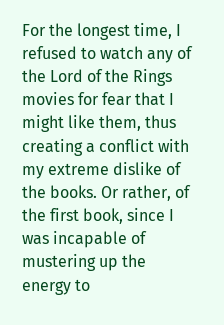For the longest time, I refused to watch any of the Lord of the Rings movies for fear that I might like them, thus creating a conflict with my extreme dislike of the books. Or rather, of the first book, since I was incapable of mustering up the energy to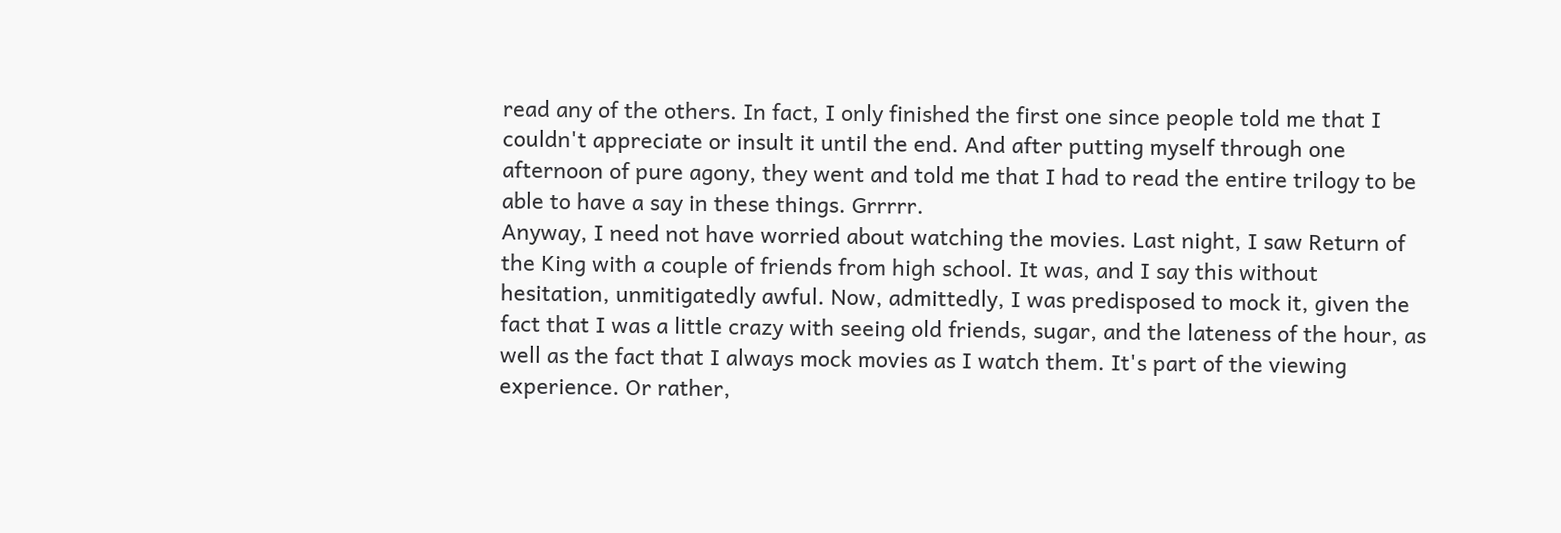read any of the others. In fact, I only finished the first one since people told me that I couldn't appreciate or insult it until the end. And after putting myself through one afternoon of pure agony, they went and told me that I had to read the entire trilogy to be able to have a say in these things. Grrrrr.
Anyway, I need not have worried about watching the movies. Last night, I saw Return of the King with a couple of friends from high school. It was, and I say this without hesitation, unmitigatedly awful. Now, admittedly, I was predisposed to mock it, given the fact that I was a little crazy with seeing old friends, sugar, and the lateness of the hour, as well as the fact that I always mock movies as I watch them. It's part of the viewing experience. Or rather,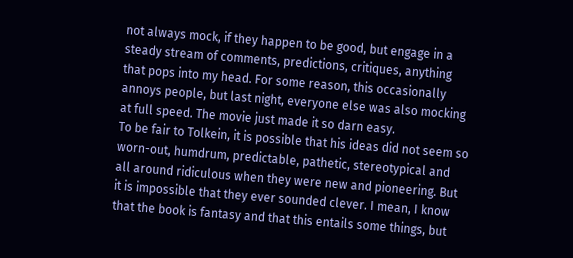not always mock, if they happen to be good, but engage in a steady stream of comments, predictions, critiques, anything that pops into my head. For some reason, this occasionally annoys people, but last night, everyone else was also mocking at full speed. The movie just made it so darn easy.
To be fair to Tolkein, it is possible that his ideas did not seem so worn-out, humdrum, predictable, pathetic, stereotypical and all around ridiculous when they were new and pioneering. But it is impossible that they ever sounded clever. I mean, I know that the book is fantasy and that this entails some things, but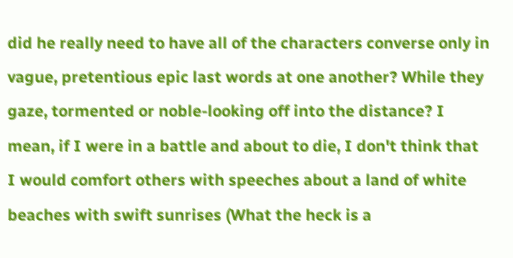did he really need to have all of the characters converse only in vague, pretentious epic last words at one another? While they gaze, tormented or noble-looking off into the distance? I mean, if I were in a battle and about to die, I don't think that I would comfort others with speeches about a land of white beaches with swift sunrises (What the heck is a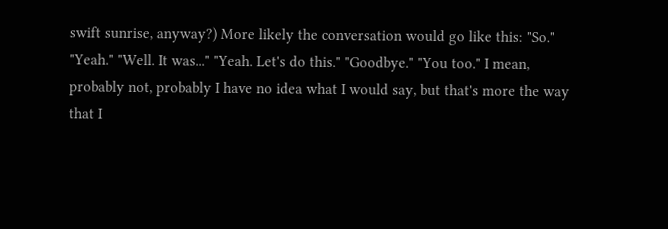swift sunrise, anyway?) More likely the conversation would go like this: "So." "Yeah." "Well. It was..." "Yeah. Let's do this." "Goodbye." "You too." I mean, probably not, probably I have no idea what I would say, but that's more the way that I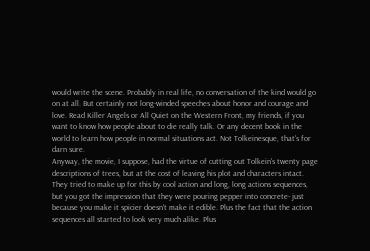would write the scene. Probably in real life, no conversation of the kind would go on at all. But certainly not long-winded speeches about honor and courage and love. Read Killer Angels or All Quiet on the Western Front, my friends, if you want to know how people about to die really talk. Or any decent book in the world to learn how people in normal situations act. Not Tolkeinesque, that's for darn sure.
Anyway, the movie, I suppose, had the virtue of cutting out Tolkein's twenty page descriptions of trees, but at the cost of leaving his plot and characters intact. They tried to make up for this by cool action and long, long actions sequences, but you got the impression that they were pouring pepper into concrete- just because you make it spicier doesn't make it edible. Plus the fact that the action sequences all started to look very much alike. Plus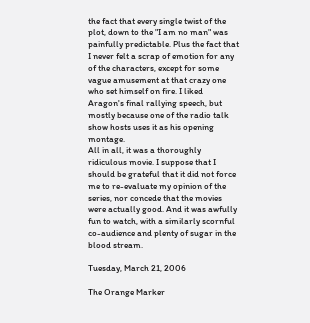the fact that every single twist of the plot, down to the "I am no man" was painfully predictable. Plus the fact that I never felt a scrap of emotion for any of the characters, except for some vague amusement at that crazy one who set himself on fire. I liked Aragon's final rallying speech, but mostly because one of the radio talk show hosts uses it as his opening montage.
All in all, it was a thoroughly ridiculous movie. I suppose that I should be grateful that it did not force me to re-evaluate my opinion of the series, nor concede that the movies were actually good. And it was awfully fun to watch, with a similarly scornful co-audience and plenty of sugar in the blood stream.

Tuesday, March 21, 2006

The Orange Marker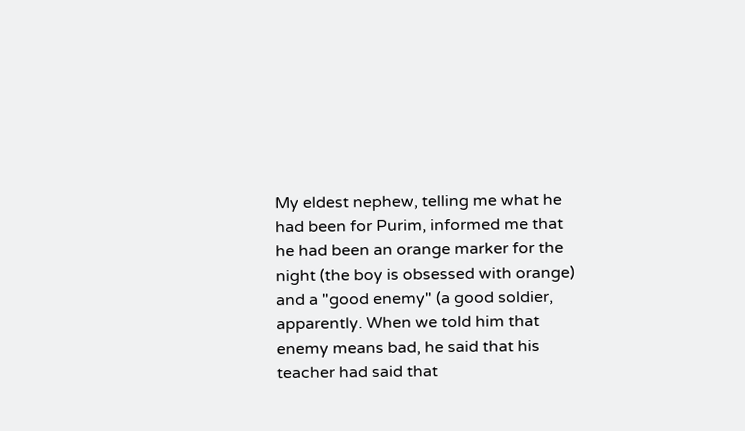My eldest nephew, telling me what he had been for Purim, informed me that he had been an orange marker for the night (the boy is obsessed with orange) and a "good enemy" (a good soldier, apparently. When we told him that enemy means bad, he said that his teacher had said that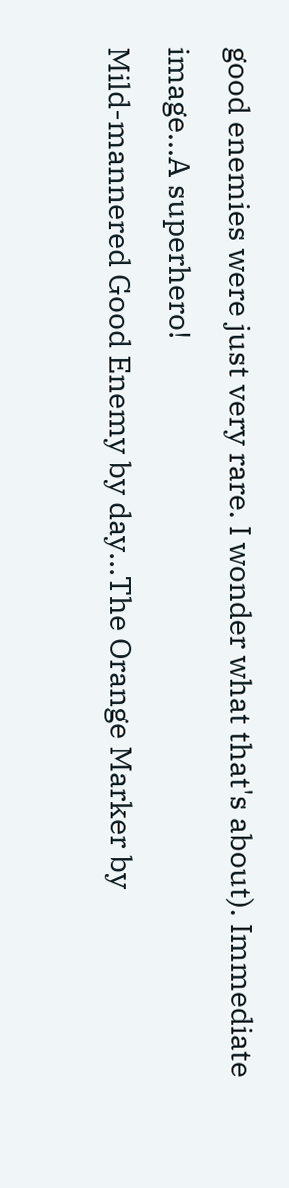good enemies were just very rare. I wonder what that's about). Immediate image...A superhero!
Mild-mannered Good Enemy by day...The Orange Marker by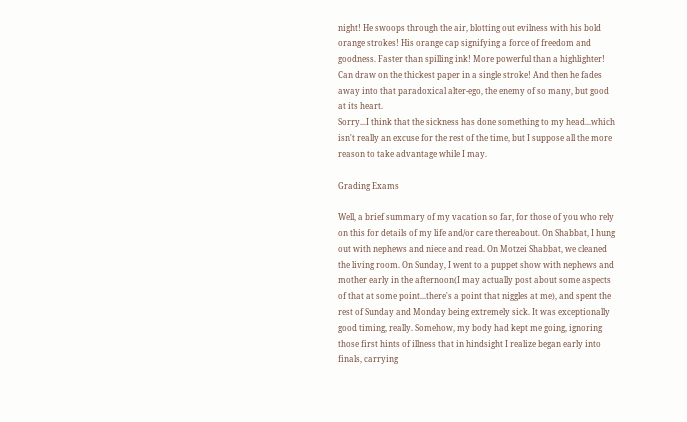night! He swoops through the air, blotting out evilness with his bold orange strokes! His orange cap signifying a force of freedom and goodness. Faster than spilling ink! More powerful than a highlighter! Can draw on the thickest paper in a single stroke! And then he fades away into that paradoxical alter-ego, the enemy of so many, but good at its heart.
Sorry...I think that the sickness has done something to my head...which isn't really an excuse for the rest of the time, but I suppose all the more reason to take advantage while I may.

Grading Exams

Well, a brief summary of my vacation so far, for those of you who rely on this for details of my life and/or care thereabout. On Shabbat, I hung out with nephews and niece and read. On Motzei Shabbat, we cleaned the living room. On Sunday, I went to a puppet show with nephews and mother early in the afternoon(I may actually post about some aspects of that at some point...there's a point that niggles at me), and spent the rest of Sunday and Monday being extremely sick. It was exceptionally good timing, really. Somehow, my body had kept me going, ignoring those first hints of illness that in hindsight I realize began early into finals, carrying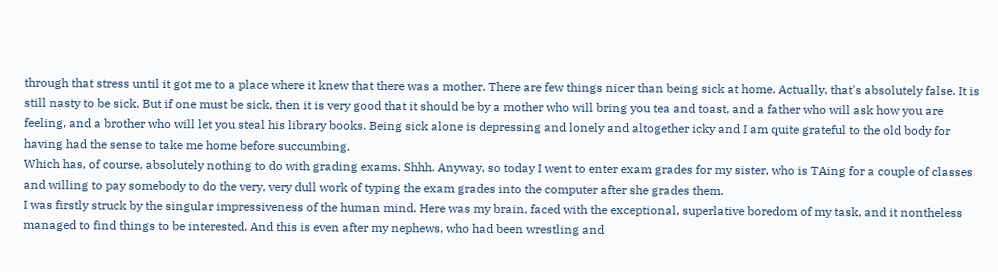through that stress until it got me to a place where it knew that there was a mother. There are few things nicer than being sick at home. Actually, that's absolutely false. It is still nasty to be sick. But if one must be sick, then it is very good that it should be by a mother who will bring you tea and toast, and a father who will ask how you are feeling, and a brother who will let you steal his library books. Being sick alone is depressing and lonely and altogether icky and I am quite grateful to the old body for having had the sense to take me home before succumbing.
Which has, of course, absolutely nothing to do with grading exams. Shhh. Anyway, so today I went to enter exam grades for my sister, who is TAing for a couple of classes and willing to pay somebody to do the very, very dull work of typing the exam grades into the computer after she grades them.
I was firstly struck by the singular impressiveness of the human mind. Here was my brain, faced with the exceptional, superlative boredom of my task, and it nontheless managed to find things to be interested. And this is even after my nephews, who had been wrestling and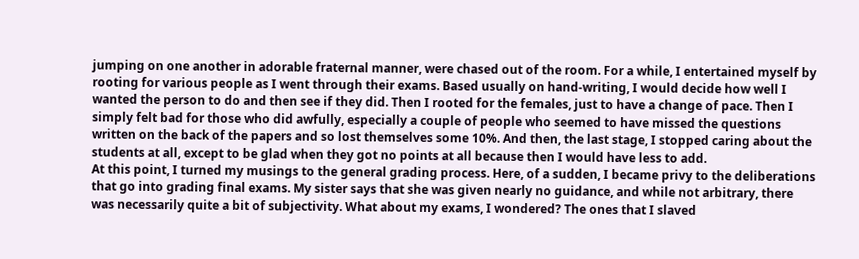jumping on one another in adorable fraternal manner, were chased out of the room. For a while, I entertained myself by rooting for various people as I went through their exams. Based usually on hand-writing, I would decide how well I wanted the person to do and then see if they did. Then I rooted for the females, just to have a change of pace. Then I simply felt bad for those who did awfully, especially a couple of people who seemed to have missed the questions written on the back of the papers and so lost themselves some 10%. And then, the last stage, I stopped caring about the students at all, except to be glad when they got no points at all because then I would have less to add.
At this point, I turned my musings to the general grading process. Here, of a sudden, I became privy to the deliberations that go into grading final exams. My sister says that she was given nearly no guidance, and while not arbitrary, there was necessarily quite a bit of subjectivity. What about my exams, I wondered? The ones that I slaved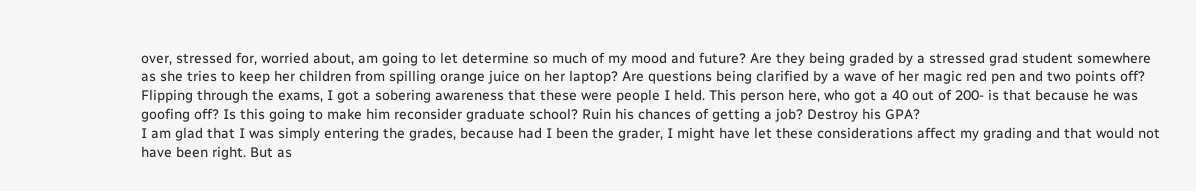over, stressed for, worried about, am going to let determine so much of my mood and future? Are they being graded by a stressed grad student somewhere as she tries to keep her children from spilling orange juice on her laptop? Are questions being clarified by a wave of her magic red pen and two points off? Flipping through the exams, I got a sobering awareness that these were people I held. This person here, who got a 40 out of 200- is that because he was goofing off? Is this going to make him reconsider graduate school? Ruin his chances of getting a job? Destroy his GPA?
I am glad that I was simply entering the grades, because had I been the grader, I might have let these considerations affect my grading and that would not have been right. But as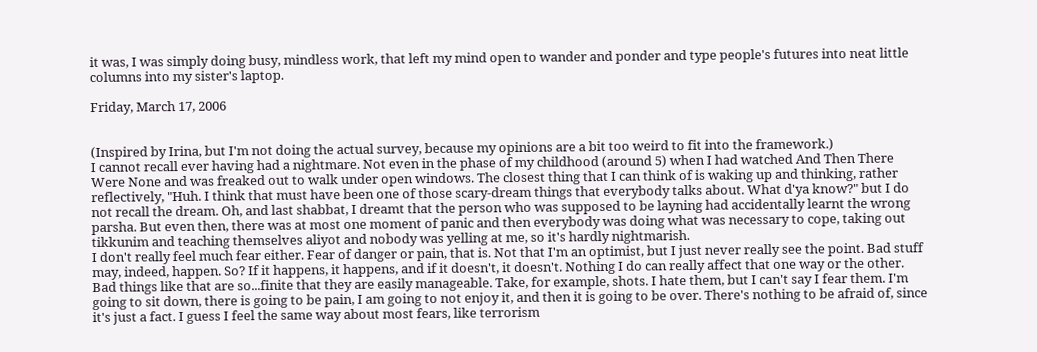it was, I was simply doing busy, mindless work, that left my mind open to wander and ponder and type people's futures into neat little columns into my sister's laptop.

Friday, March 17, 2006


(Inspired by Irina, but I'm not doing the actual survey, because my opinions are a bit too weird to fit into the framework.)
I cannot recall ever having had a nightmare. Not even in the phase of my childhood (around 5) when I had watched And Then There Were None and was freaked out to walk under open windows. The closest thing that I can think of is waking up and thinking, rather reflectively, "Huh. I think that must have been one of those scary-dream things that everybody talks about. What d'ya know?" but I do not recall the dream. Oh, and last shabbat, I dreamt that the person who was supposed to be layning had accidentally learnt the wrong parsha. But even then, there was at most one moment of panic and then everybody was doing what was necessary to cope, taking out tikkunim and teaching themselves aliyot and nobody was yelling at me, so it's hardly nightmarish.
I don't really feel much fear either. Fear of danger or pain, that is. Not that I'm an optimist, but I just never really see the point. Bad stuff may, indeed, happen. So? If it happens, it happens, and if it doesn't, it doesn't. Nothing I do can really affect that one way or the other. Bad things like that are so...finite that they are easily manageable. Take, for example, shots. I hate them, but I can't say I fear them. I'm going to sit down, there is going to be pain, I am going to not enjoy it, and then it is going to be over. There's nothing to be afraid of, since it's just a fact. I guess I feel the same way about most fears, like terrorism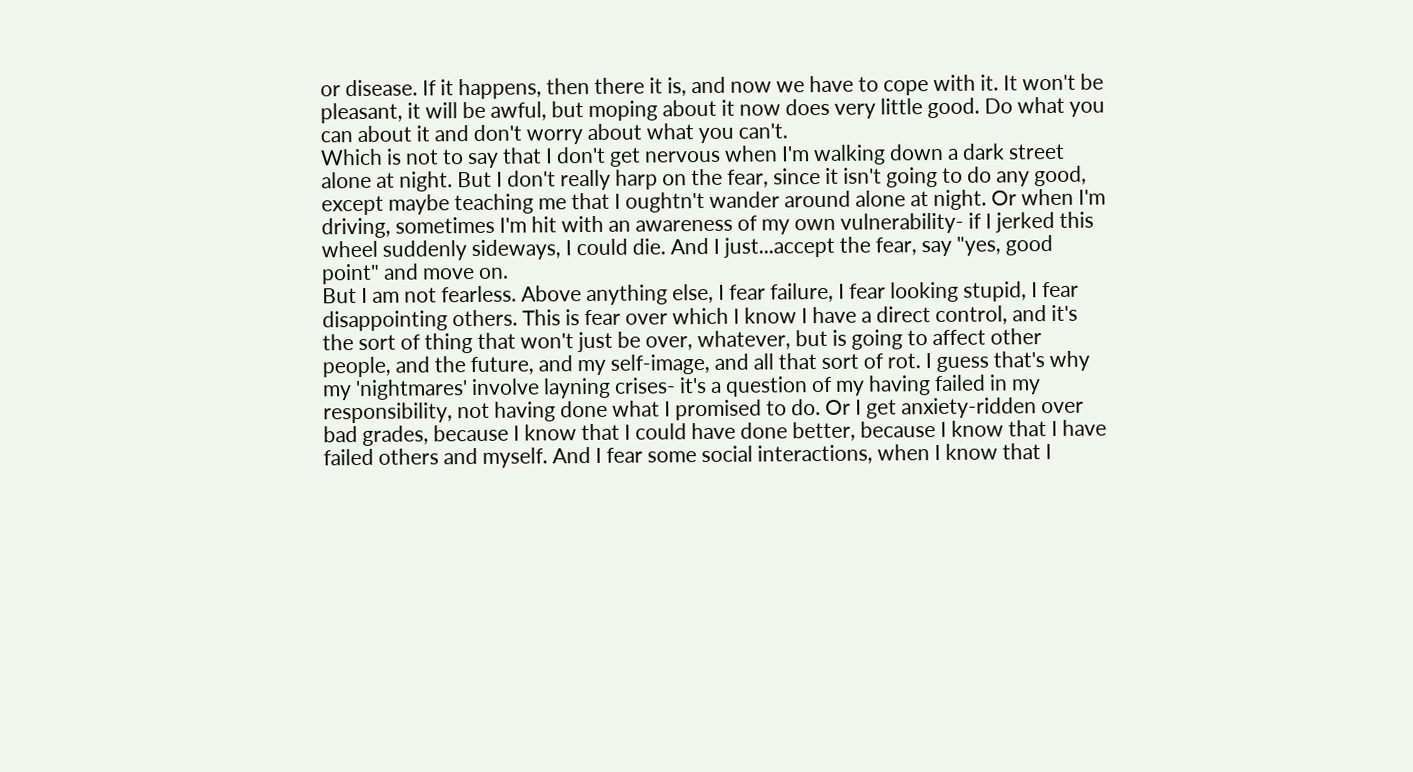or disease. If it happens, then there it is, and now we have to cope with it. It won't be pleasant, it will be awful, but moping about it now does very little good. Do what you can about it and don't worry about what you can't.
Which is not to say that I don't get nervous when I'm walking down a dark street alone at night. But I don't really harp on the fear, since it isn't going to do any good, except maybe teaching me that I oughtn't wander around alone at night. Or when I'm driving, sometimes I'm hit with an awareness of my own vulnerability- if I jerked this wheel suddenly sideways, I could die. And I just...accept the fear, say "yes, good point" and move on.
But I am not fearless. Above anything else, I fear failure, I fear looking stupid, I fear disappointing others. This is fear over which I know I have a direct control, and it's the sort of thing that won't just be over, whatever, but is going to affect other people, and the future, and my self-image, and all that sort of rot. I guess that's why my 'nightmares' involve layning crises- it's a question of my having failed in my responsibility, not having done what I promised to do. Or I get anxiety-ridden over bad grades, because I know that I could have done better, because I know that I have failed others and myself. And I fear some social interactions, when I know that I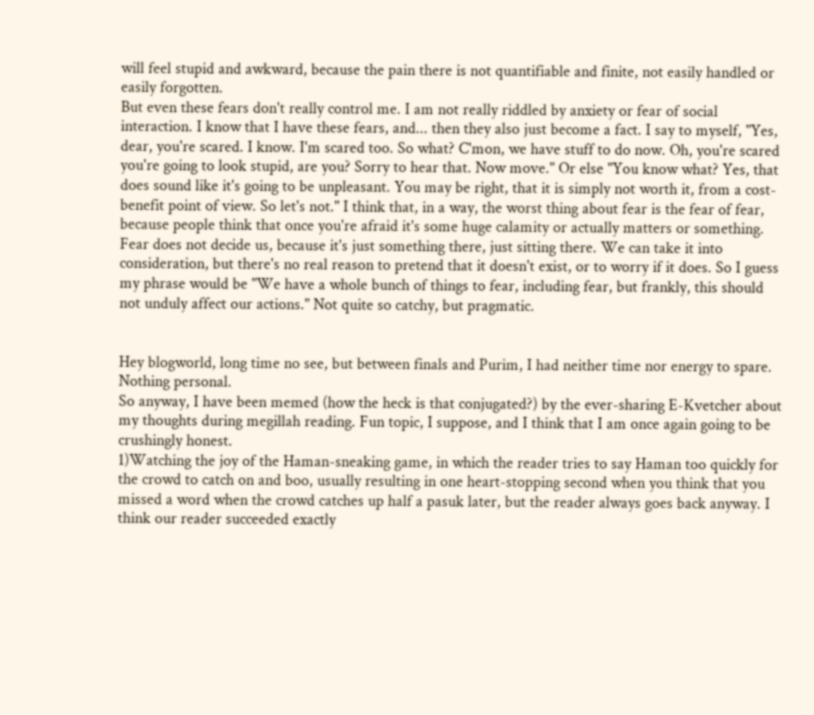will feel stupid and awkward, because the pain there is not quantifiable and finite, not easily handled or easily forgotten.
But even these fears don't really control me. I am not really riddled by anxiety or fear of social interaction. I know that I have these fears, and... then they also just become a fact. I say to myself, "Yes, dear, you're scared. I know. I'm scared too. So what? C'mon, we have stuff to do now. Oh, you're scared you're going to look stupid, are you? Sorry to hear that. Now move." Or else "You know what? Yes, that does sound like it's going to be unpleasant. You may be right, that it is simply not worth it, from a cost-benefit point of view. So let's not." I think that, in a way, the worst thing about fear is the fear of fear, because people think that once you're afraid it's some huge calamity or actually matters or something. Fear does not decide us, because it's just something there, just sitting there. We can take it into consideration, but there's no real reason to pretend that it doesn't exist, or to worry if it does. So I guess my phrase would be "We have a whole bunch of things to fear, including fear, but frankly, this should not unduly affect our actions." Not quite so catchy, but pragmatic.


Hey blogworld, long time no see, but between finals and Purim, I had neither time nor energy to spare. Nothing personal.
So anyway, I have been memed (how the heck is that conjugated?) by the ever-sharing E-Kvetcher about my thoughts during megillah reading. Fun topic, I suppose, and I think that I am once again going to be crushingly honest.
1)Watching the joy of the Haman-sneaking game, in which the reader tries to say Haman too quickly for the crowd to catch on and boo, usually resulting in one heart-stopping second when you think that you missed a word when the crowd catches up half a pasuk later, but the reader always goes back anyway. I think our reader succeeded exactly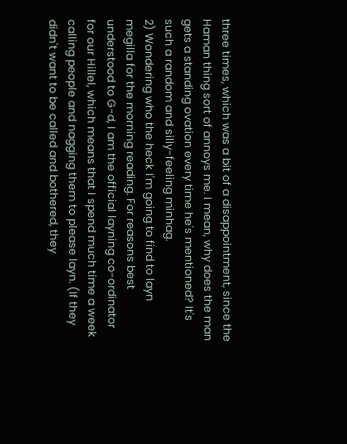three times, which was a bit of a disappointment, since the Haman thing sort of annoys me. I mean, why does the man gets a standing ovation every time he's mentioned? It's such a random and silly-feeling minhag.
2) Wondering who the heck I'm going to find to layn megilla for the morning reading. For reasons best understood to G-d, I am the official layning co-ordinator for our Hillel, which means that I spend much time a week calling people and nagging them to please layn. (If they didn't want to be called and bothered, they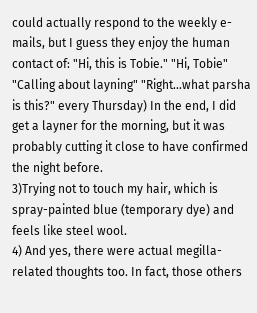could actually respond to the weekly e-mails, but I guess they enjoy the human contact of: "Hi, this is Tobie." "Hi, Tobie" "Calling about layning" "Right...what parsha is this?" every Thursday) In the end, I did get a layner for the morning, but it was probably cutting it close to have confirmed the night before.
3)Trying not to touch my hair, which is spray-painted blue (temporary dye) and feels like steel wool.
4) And yes, there were actual megilla-related thoughts too. In fact, those others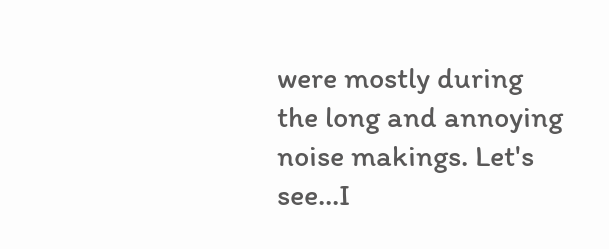were mostly during the long and annoying noise makings. Let's see...I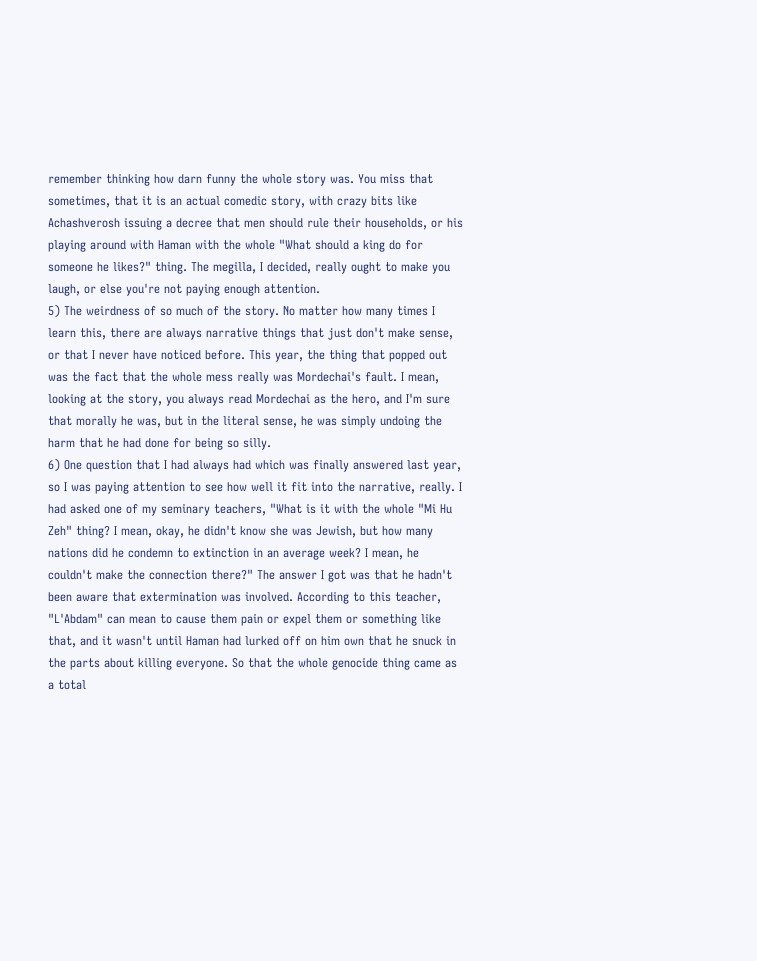remember thinking how darn funny the whole story was. You miss that sometimes, that it is an actual comedic story, with crazy bits like Achashverosh issuing a decree that men should rule their households, or his playing around with Haman with the whole "What should a king do for someone he likes?" thing. The megilla, I decided, really ought to make you laugh, or else you're not paying enough attention.
5) The weirdness of so much of the story. No matter how many times I learn this, there are always narrative things that just don't make sense, or that I never have noticed before. This year, the thing that popped out was the fact that the whole mess really was Mordechai's fault. I mean, looking at the story, you always read Mordechai as the hero, and I'm sure that morally he was, but in the literal sense, he was simply undoing the harm that he had done for being so silly.
6) One question that I had always had which was finally answered last year, so I was paying attention to see how well it fit into the narrative, really. I had asked one of my seminary teachers, "What is it with the whole "Mi Hu Zeh" thing? I mean, okay, he didn't know she was Jewish, but how many nations did he condemn to extinction in an average week? I mean, he couldn't make the connection there?" The answer I got was that he hadn't been aware that extermination was involved. According to this teacher, "L'Abdam" can mean to cause them pain or expel them or something like that, and it wasn't until Haman had lurked off on him own that he snuck in the parts about killing everyone. So that the whole genocide thing came as a total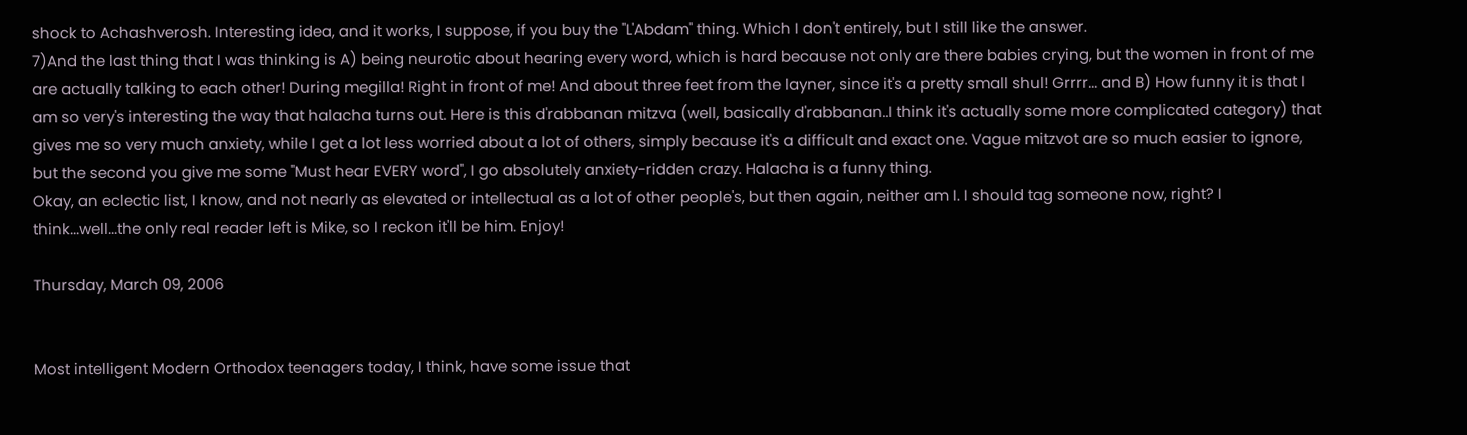shock to Achashverosh. Interesting idea, and it works, I suppose, if you buy the "L'Abdam" thing. Which I don't entirely, but I still like the answer.
7)And the last thing that I was thinking is A) being neurotic about hearing every word, which is hard because not only are there babies crying, but the women in front of me are actually talking to each other! During megilla! Right in front of me! And about three feet from the layner, since it's a pretty small shul! Grrrr... and B) How funny it is that I am so very's interesting the way that halacha turns out. Here is this d'rabbanan mitzva (well, basically d'rabbanan..I think it's actually some more complicated category) that gives me so very much anxiety, while I get a lot less worried about a lot of others, simply because it's a difficult and exact one. Vague mitzvot are so much easier to ignore, but the second you give me some "Must hear EVERY word", I go absolutely anxiety-ridden crazy. Halacha is a funny thing.
Okay, an eclectic list, I know, and not nearly as elevated or intellectual as a lot of other people's, but then again, neither am I. I should tag someone now, right? I think...well...the only real reader left is Mike, so I reckon it'll be him. Enjoy!

Thursday, March 09, 2006


Most intelligent Modern Orthodox teenagers today, I think, have some issue that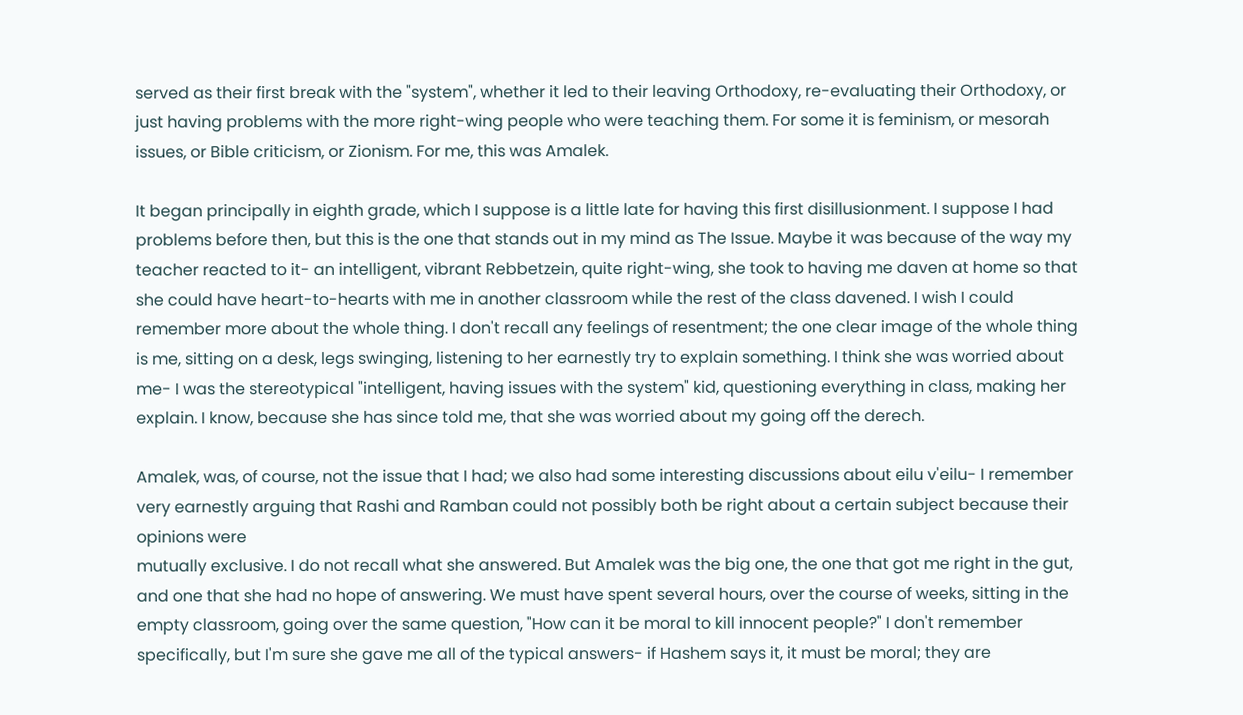served as their first break with the "system", whether it led to their leaving Orthodoxy, re-evaluating their Orthodoxy, or just having problems with the more right-wing people who were teaching them. For some it is feminism, or mesorah issues, or Bible criticism, or Zionism. For me, this was Amalek.

It began principally in eighth grade, which I suppose is a little late for having this first disillusionment. I suppose I had problems before then, but this is the one that stands out in my mind as The Issue. Maybe it was because of the way my teacher reacted to it- an intelligent, vibrant Rebbetzein, quite right-wing, she took to having me daven at home so that she could have heart-to-hearts with me in another classroom while the rest of the class davened. I wish I could remember more about the whole thing. I don't recall any feelings of resentment; the one clear image of the whole thing is me, sitting on a desk, legs swinging, listening to her earnestly try to explain something. I think she was worried about me- I was the stereotypical "intelligent, having issues with the system" kid, questioning everything in class, making her explain. I know, because she has since told me, that she was worried about my going off the derech.

Amalek, was, of course, not the issue that I had; we also had some interesting discussions about eilu v'eilu- I remember very earnestly arguing that Rashi and Ramban could not possibly both be right about a certain subject because their opinions were
mutually exclusive. I do not recall what she answered. But Amalek was the big one, the one that got me right in the gut, and one that she had no hope of answering. We must have spent several hours, over the course of weeks, sitting in the empty classroom, going over the same question, "How can it be moral to kill innocent people?" I don't remember specifically, but I'm sure she gave me all of the typical answers- if Hashem says it, it must be moral; they are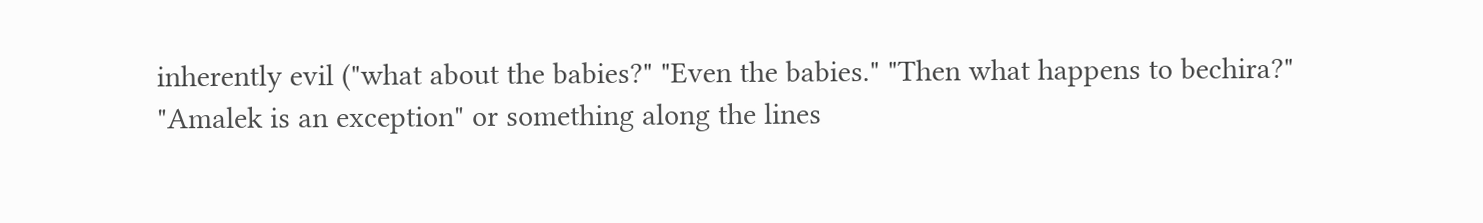inherently evil ("what about the babies?" "Even the babies." "Then what happens to bechira?" "Amalek is an exception" or something along the lines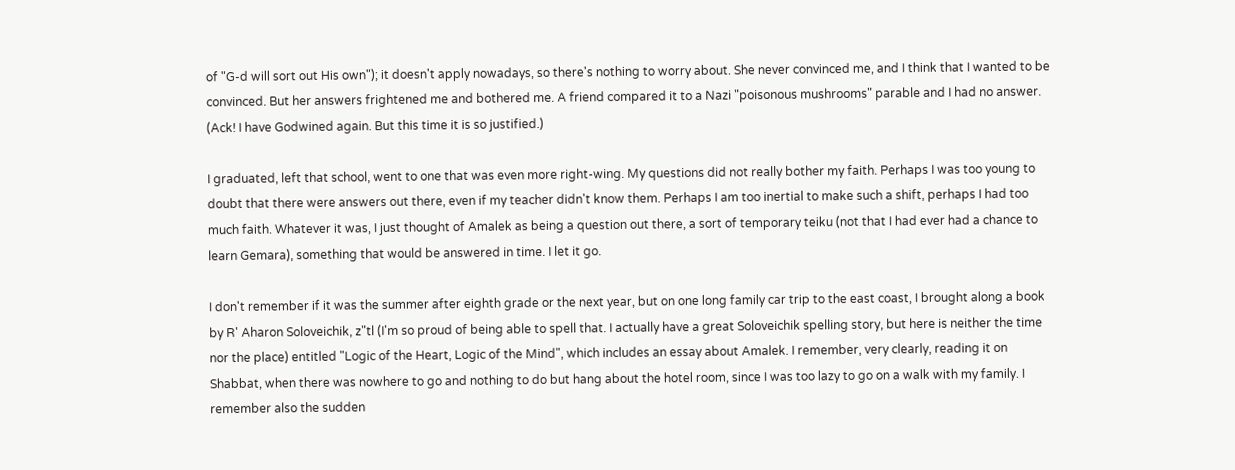of "G-d will sort out His own"); it doesn't apply nowadays, so there's nothing to worry about. She never convinced me, and I think that I wanted to be convinced. But her answers frightened me and bothered me. A friend compared it to a Nazi "poisonous mushrooms" parable and I had no answer. (Ack! I have Godwined again. But this time it is so justified.)

I graduated, left that school, went to one that was even more right-wing. My questions did not really bother my faith. Perhaps I was too young to doubt that there were answers out there, even if my teacher didn't know them. Perhaps I am too inertial to make such a shift, perhaps I had too much faith. Whatever it was, I just thought of Amalek as being a question out there, a sort of temporary teiku (not that I had ever had a chance to learn Gemara), something that would be answered in time. I let it go.

I don't remember if it was the summer after eighth grade or the next year, but on one long family car trip to the east coast, I brought along a book by R' Aharon Soloveichik, z"tl (I'm so proud of being able to spell that. I actually have a great Soloveichik spelling story, but here is neither the time nor the place) entitled "Logic of the Heart, Logic of the Mind", which includes an essay about Amalek. I remember, very clearly, reading it on Shabbat, when there was nowhere to go and nothing to do but hang about the hotel room, since I was too lazy to go on a walk with my family. I remember also the sudden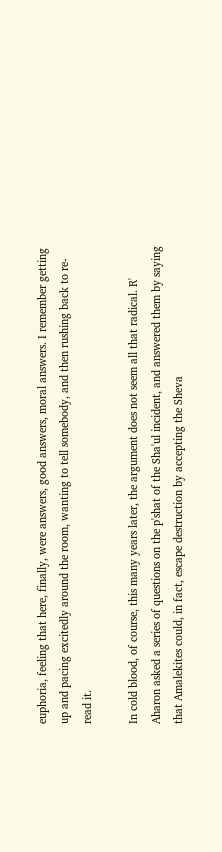euphoria, feeling that here, finally, were answers, good answers, moral answers. I remember getting up and pacing excitedly around the room, wanting to tell somebody, and then rushing back to re-read it.

In cold blood, of course, this many years later, the argument does not seem all that radical. R' Aharon asked a series of questions on the p'shat of the Sha'ul incident, and answered them by saying that Amalekites could, in fact, escape destruction by accepting the Sheva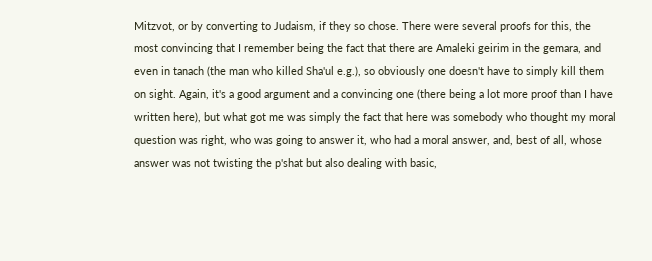Mitzvot, or by converting to Judaism, if they so chose. There were several proofs for this, the most convincing that I remember being the fact that there are Amaleki geirim in the gemara, and even in tanach (the man who killed Sha'ul e.g.), so obviously one doesn't have to simply kill them on sight. Again, it's a good argument and a convincing one (there being a lot more proof than I have written here), but what got me was simply the fact that here was somebody who thought my moral question was right, who was going to answer it, who had a moral answer, and, best of all, whose answer was not twisting the p'shat but also dealing with basic,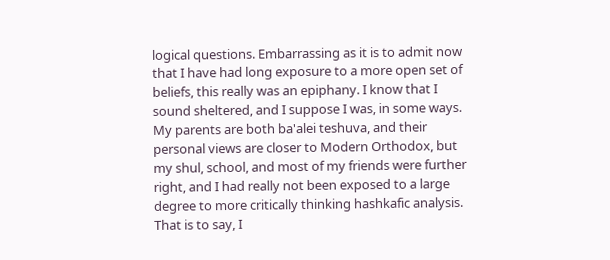logical questions. Embarrassing as it is to admit now that I have had long exposure to a more open set of beliefs, this really was an epiphany. I know that I sound sheltered, and I suppose I was, in some ways. My parents are both ba'alei teshuva, and their personal views are closer to Modern Orthodox, but my shul, school, and most of my friends were further right, and I had really not been exposed to a large degree to more critically thinking hashkafic analysis. That is to say, I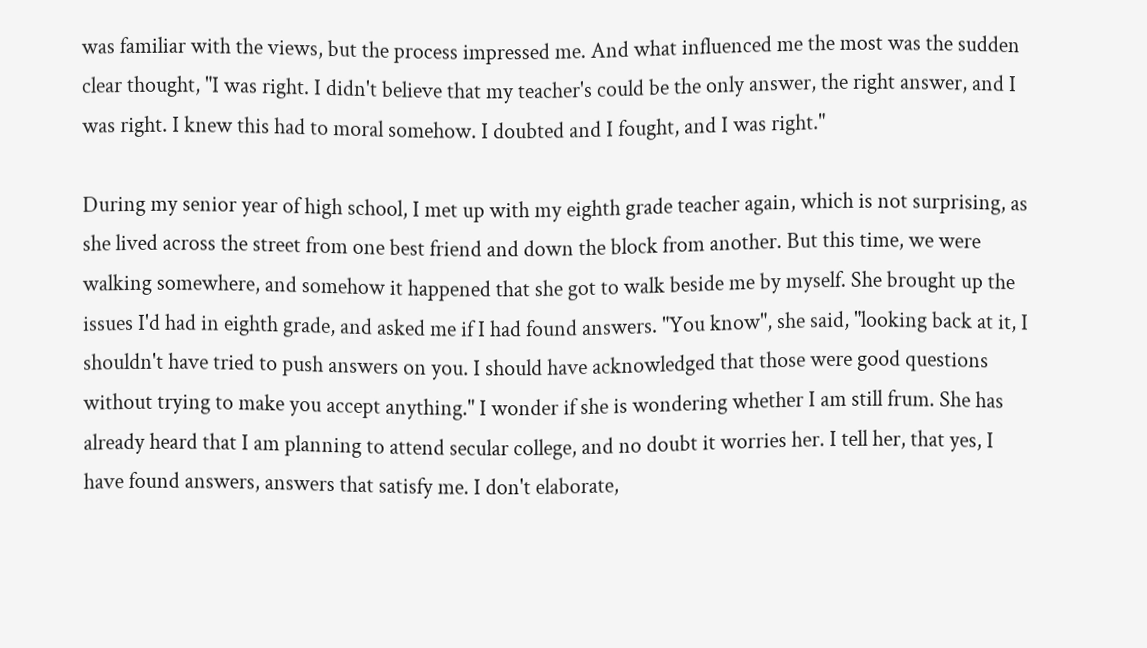was familiar with the views, but the process impressed me. And what influenced me the most was the sudden clear thought, "I was right. I didn't believe that my teacher's could be the only answer, the right answer, and I was right. I knew this had to moral somehow. I doubted and I fought, and I was right."

During my senior year of high school, I met up with my eighth grade teacher again, which is not surprising, as she lived across the street from one best friend and down the block from another. But this time, we were walking somewhere, and somehow it happened that she got to walk beside me by myself. She brought up the issues I'd had in eighth grade, and asked me if I had found answers. "You know", she said, "looking back at it, I shouldn't have tried to push answers on you. I should have acknowledged that those were good questions without trying to make you accept anything." I wonder if she is wondering whether I am still frum. She has already heard that I am planning to attend secular college, and no doubt it worries her. I tell her, that yes, I have found answers, answers that satisfy me. I don't elaborate,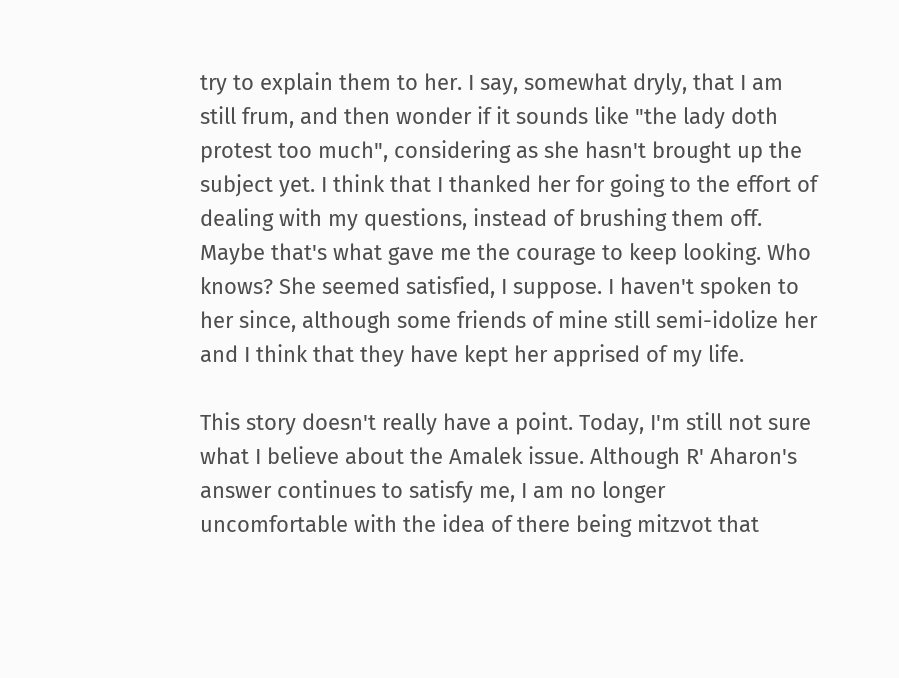try to explain them to her. I say, somewhat dryly, that I am still frum, and then wonder if it sounds like "the lady doth protest too much", considering as she hasn't brought up the subject yet. I think that I thanked her for going to the effort of dealing with my questions, instead of brushing them off. Maybe that's what gave me the courage to keep looking. Who knows? She seemed satisfied, I suppose. I haven't spoken to her since, although some friends of mine still semi-idolize her and I think that they have kept her apprised of my life.

This story doesn't really have a point. Today, I'm still not sure what I believe about the Amalek issue. Although R' Aharon's answer continues to satisfy me, I am no longer uncomfortable with the idea of there being mitzvot that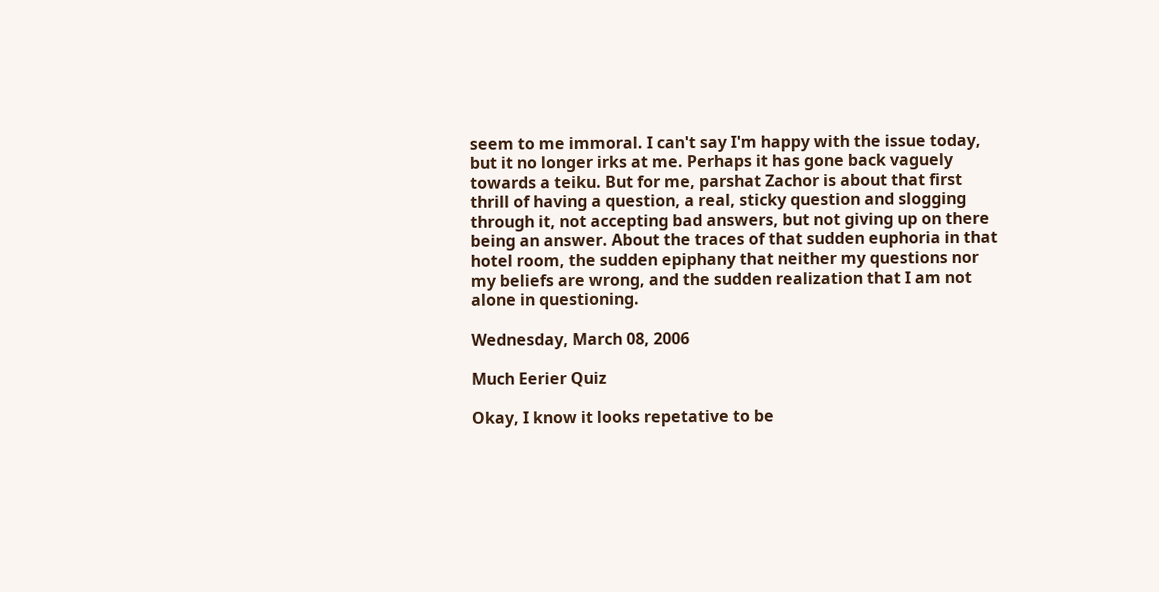seem to me immoral. I can't say I'm happy with the issue today, but it no longer irks at me. Perhaps it has gone back vaguely towards a teiku. But for me, parshat Zachor is about that first thrill of having a question, a real, sticky question and slogging through it, not accepting bad answers, but not giving up on there being an answer. About the traces of that sudden euphoria in that hotel room, the sudden epiphany that neither my questions nor my beliefs are wrong, and the sudden realization that I am not alone in questioning.

Wednesday, March 08, 2006

Much Eerier Quiz

Okay, I know it looks repetative to be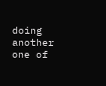doing another one of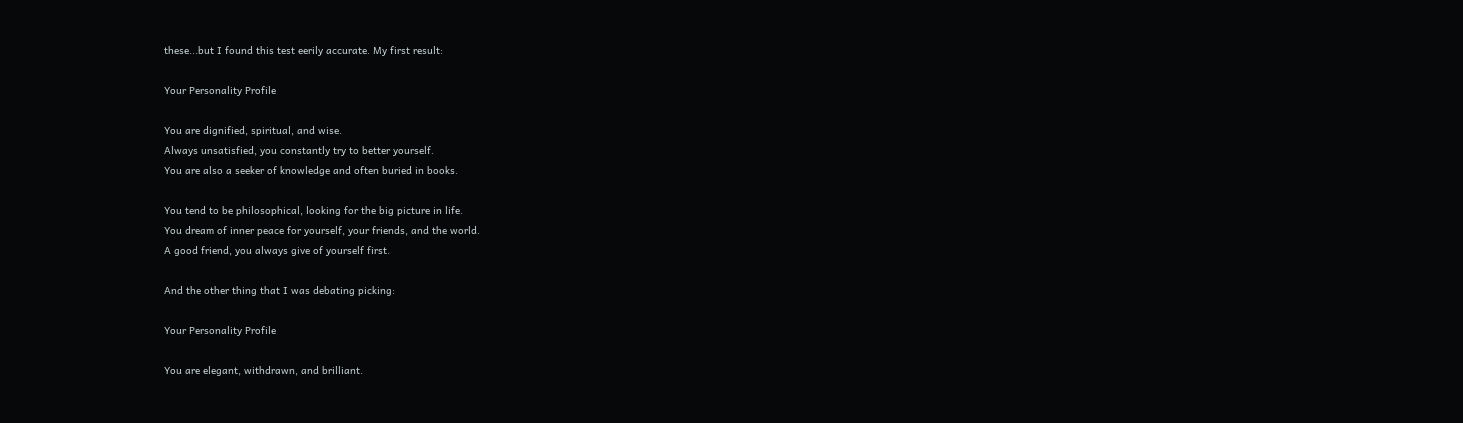these...but I found this test eerily accurate. My first result:

Your Personality Profile

You are dignified, spiritual, and wise.
Always unsatisfied, you constantly try to better yourself.
You are also a seeker of knowledge and often buried in books.

You tend to be philosophical, looking for the big picture in life.
You dream of inner peace for yourself, your friends, and the world.
A good friend, you always give of yourself first.

And the other thing that I was debating picking:

Your Personality Profile

You are elegant, withdrawn, and brilliant.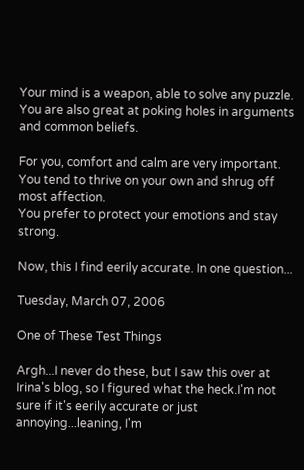Your mind is a weapon, able to solve any puzzle.
You are also great at poking holes in arguments and common beliefs.

For you, comfort and calm are very important.
You tend to thrive on your own and shrug off most affection.
You prefer to protect your emotions and stay strong.

Now, this I find eerily accurate. In one question...

Tuesday, March 07, 2006

One of These Test Things

Argh...I never do these, but I saw this over at Irina's blog, so I figured what the heck.I'm not sure if it's eerily accurate or just annoying...leaning, I'm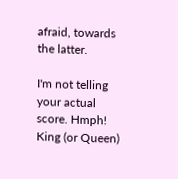afraid, towards the latter.

I'm not telling your actual score. Hmph!
King (or Queen)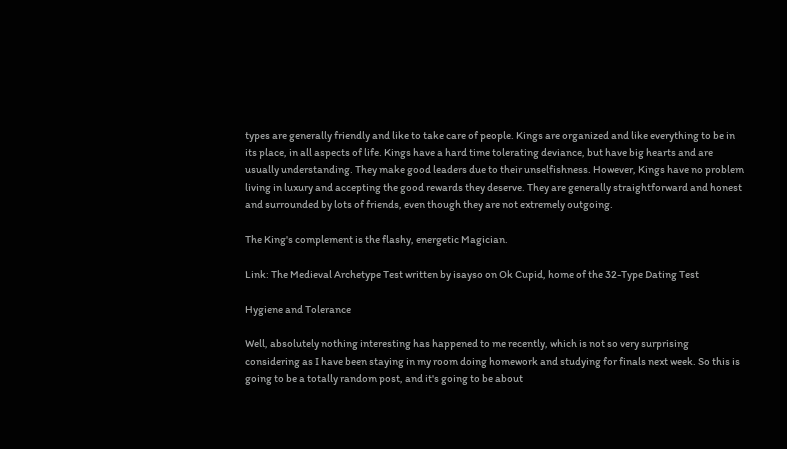types are generally friendly and like to take care of people. Kings are organized and like everything to be in its place, in all aspects of life. Kings have a hard time tolerating deviance, but have big hearts and are usually understanding. They make good leaders due to their unselfishness. However, Kings have no problem living in luxury and accepting the good rewards they deserve. They are generally straightforward and honest and surrounded by lots of friends, even though they are not extremely outgoing.

The King's complement is the flashy, energetic Magician.

Link: The Medieval Archetype Test written by isayso on Ok Cupid, home of the 32-Type Dating Test

Hygiene and Tolerance

Well, absolutely nothing interesting has happened to me recently, which is not so very surprising considering as I have been staying in my room doing homework and studying for finals next week. So this is going to be a totally random post, and it's going to be about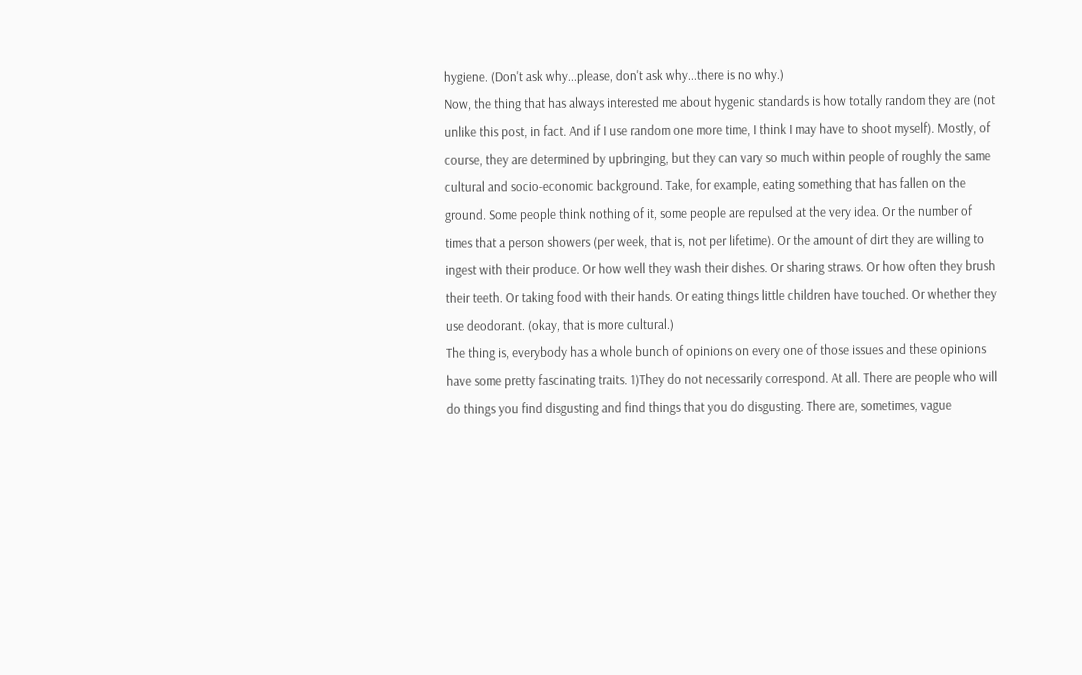hygiene. (Don't ask why...please, don't ask why...there is no why.)
Now, the thing that has always interested me about hygenic standards is how totally random they are (not unlike this post, in fact. And if I use random one more time, I think I may have to shoot myself). Mostly, of course, they are determined by upbringing, but they can vary so much within people of roughly the same cultural and socio-economic background. Take, for example, eating something that has fallen on the ground. Some people think nothing of it, some people are repulsed at the very idea. Or the number of times that a person showers (per week, that is, not per lifetime). Or the amount of dirt they are willing to ingest with their produce. Or how well they wash their dishes. Or sharing straws. Or how often they brush their teeth. Or taking food with their hands. Or eating things little children have touched. Or whether they use deodorant. (okay, that is more cultural.)
The thing is, everybody has a whole bunch of opinions on every one of those issues and these opinions have some pretty fascinating traits. 1)They do not necessarily correspond. At all. There are people who will do things you find disgusting and find things that you do disgusting. There are, sometimes, vague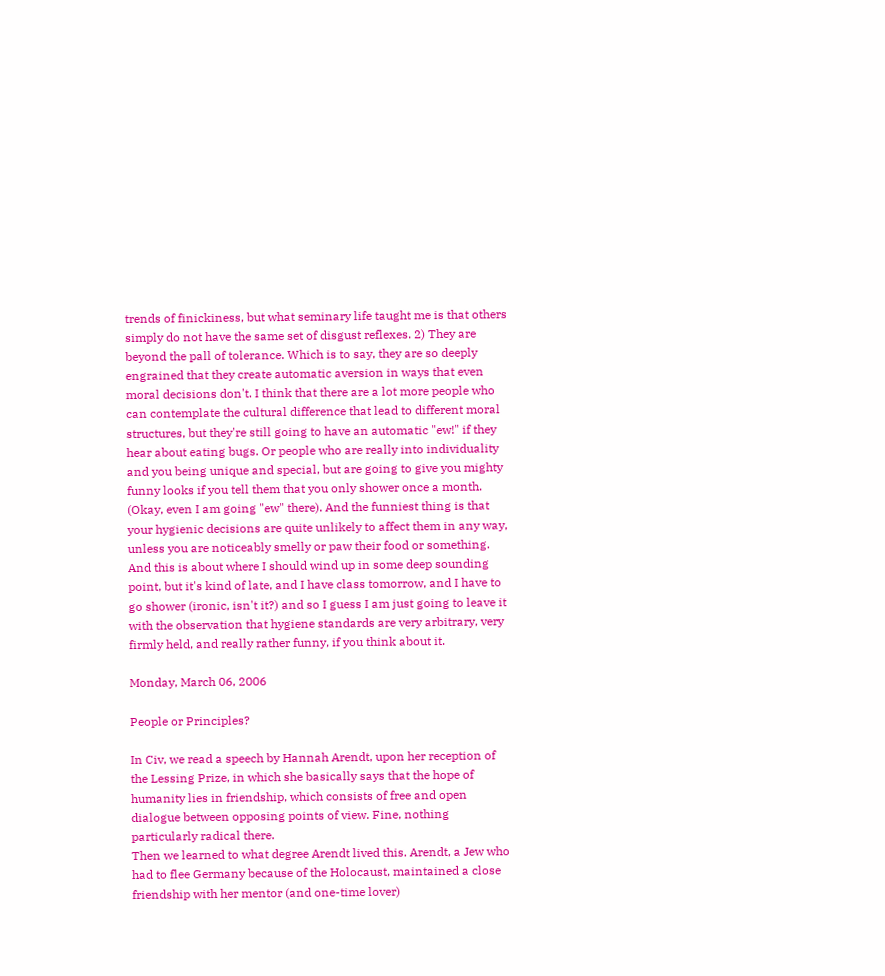trends of finickiness, but what seminary life taught me is that others simply do not have the same set of disgust reflexes. 2) They are beyond the pall of tolerance. Which is to say, they are so deeply engrained that they create automatic aversion in ways that even moral decisions don't. I think that there are a lot more people who can contemplate the cultural difference that lead to different moral structures, but they're still going to have an automatic "ew!" if they hear about eating bugs. Or people who are really into individuality and you being unique and special, but are going to give you mighty funny looks if you tell them that you only shower once a month. (Okay, even I am going "ew" there). And the funniest thing is that your hygienic decisions are quite unlikely to affect them in any way, unless you are noticeably smelly or paw their food or something.
And this is about where I should wind up in some deep sounding point, but it's kind of late, and I have class tomorrow, and I have to go shower (ironic, isn't it?) and so I guess I am just going to leave it with the observation that hygiene standards are very arbitrary, very firmly held, and really rather funny, if you think about it.

Monday, March 06, 2006

People or Principles?

In Civ, we read a speech by Hannah Arendt, upon her reception of the Lessing Prize, in which she basically says that the hope of humanity lies in friendship, which consists of free and open dialogue between opposing points of view. Fine, nothing particularly radical there.
Then we learned to what degree Arendt lived this. Arendt, a Jew who had to flee Germany because of the Holocaust, maintained a close friendship with her mentor (and one-time lover)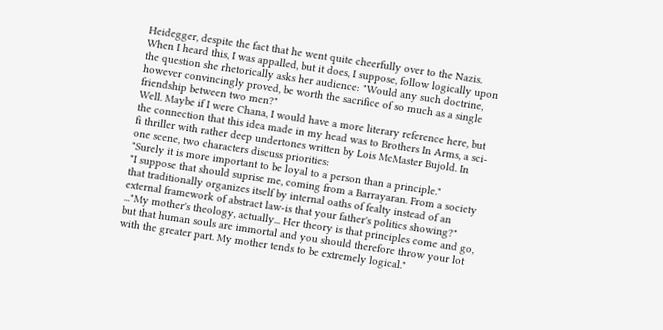Heidegger, despite the fact that he went quite cheerfully over to the Nazis. When I heard this, I was appalled, but it does, I suppose, follow logically upon the question she rhetorically asks her audience: "Would any such doctrine, however convincingly proved, be worth the sacrifice of so much as a single friendship between two men?"
Well. Maybe if I were Chana, I would have a more literary reference here, but the connection that this idea made in my head was to Brothers In Arms, a sci-fi thriller with rather deep undertones written by Lois McMaster Bujold. In one scene, two characters discuss priorities:
"Surely it is more important to be loyal to a person than a principle."
"I suppose that should suprise me, coming from a Barrayaran. From a society that traditionally organizes itself by internal oaths of fealty instead of an external framework of abstract law-is that your father's politics showing?"
..."My mother's theology, actually... Her theory is that principles come and go, but that human souls are immortal and you should therefore throw your lot with the greater part. My mother tends to be extremely logical."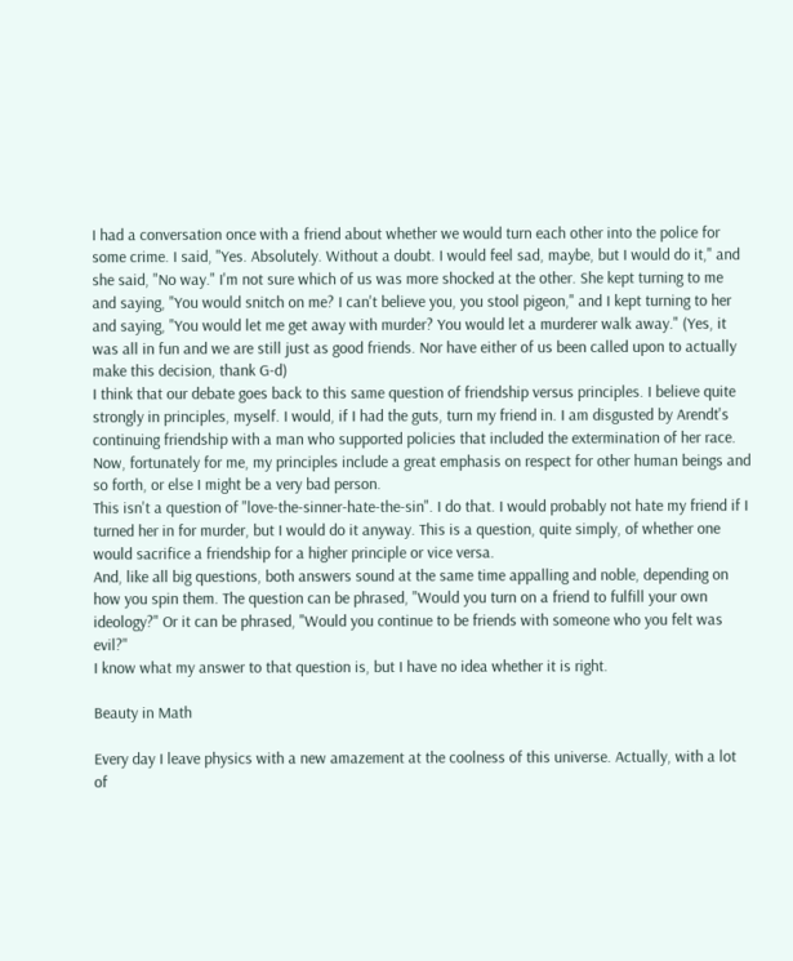I had a conversation once with a friend about whether we would turn each other into the police for some crime. I said, "Yes. Absolutely. Without a doubt. I would feel sad, maybe, but I would do it," and she said, "No way." I'm not sure which of us was more shocked at the other. She kept turning to me and saying, "You would snitch on me? I can't believe you, you stool pigeon," and I kept turning to her and saying, "You would let me get away with murder? You would let a murderer walk away." (Yes, it was all in fun and we are still just as good friends. Nor have either of us been called upon to actually make this decision, thank G-d)
I think that our debate goes back to this same question of friendship versus principles. I believe quite strongly in principles, myself. I would, if I had the guts, turn my friend in. I am disgusted by Arendt's continuing friendship with a man who supported policies that included the extermination of her race. Now, fortunately for me, my principles include a great emphasis on respect for other human beings and so forth, or else I might be a very bad person.
This isn't a question of "love-the-sinner-hate-the-sin". I do that. I would probably not hate my friend if I turned her in for murder, but I would do it anyway. This is a question, quite simply, of whether one would sacrifice a friendship for a higher principle or vice versa.
And, like all big questions, both answers sound at the same time appalling and noble, depending on how you spin them. The question can be phrased, "Would you turn on a friend to fulfill your own ideology?" Or it can be phrased, "Would you continue to be friends with someone who you felt was evil?"
I know what my answer to that question is, but I have no idea whether it is right.

Beauty in Math

Every day I leave physics with a new amazement at the coolness of this universe. Actually, with a lot of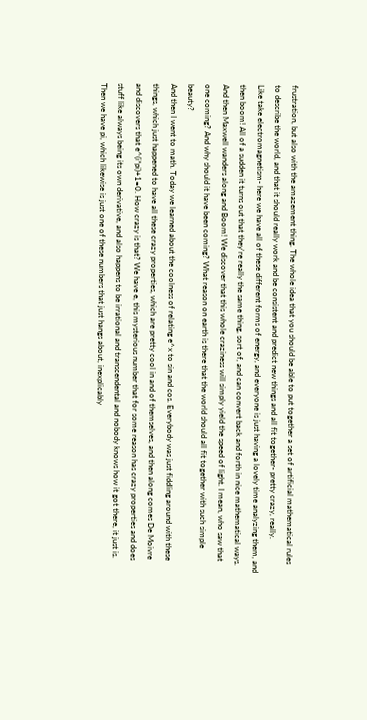frustration, but also with the amazement thing. The whole idea that you should be able to put together a set of artificial mathematical rules to describe the world, and that it should really work and be consistent and predict new things and all fit together- pretty crazy, really.
Like take electromagnetism- here we have all of these different forms of energy, and everyone is just having a lovely time analyzing them, and then boom! All of a sudden it turns out that they're really the same thing, sort of, and can convert back and forth in nice mathematical ways. And then Maxwell wanders along and Boom! We discover that this whole craziness will simply yield the speed of light. I mean, who saw that one coming? And why should it have been coming? What reason on earth is there that the world should all fit together with such simple beauty?
And then I went to math. Today we learned about the coolness of relating e^x to sin and cos. Everybody was just fiddling around with these things, which just happened to have all these crazy properties, which are pretty cool in and of themselves, and then along comes De Moivre and discovers that e^(i*pi)+1=0. How crazy is that? We have e, this mysterious number that for some reason has crazy properties and does stuff like always being its own derivative, and also happens to be irrational and transcendental and nobody knows how it got there, it just is. Then we have pi, which likewise is just one of these numbers that just hangs about, inexplicably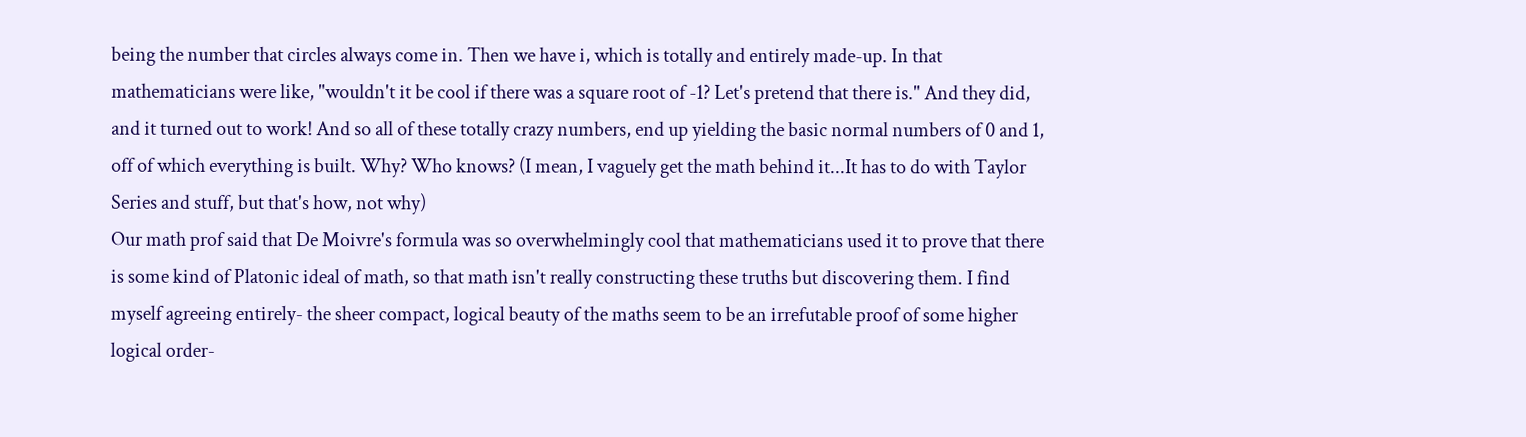being the number that circles always come in. Then we have i, which is totally and entirely made-up. In that mathematicians were like, "wouldn't it be cool if there was a square root of -1? Let's pretend that there is." And they did, and it turned out to work! And so all of these totally crazy numbers, end up yielding the basic normal numbers of 0 and 1, off of which everything is built. Why? Who knows? (I mean, I vaguely get the math behind it...It has to do with Taylor Series and stuff, but that's how, not why)
Our math prof said that De Moivre's formula was so overwhelmingly cool that mathematicians used it to prove that there is some kind of Platonic ideal of math, so that math isn't really constructing these truths but discovering them. I find myself agreeing entirely- the sheer compact, logical beauty of the maths seem to be an irrefutable proof of some higher logical order-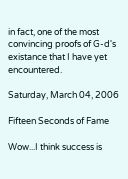in fact, one of the most convincing proofs of G-d's existance that I have yet encountered.

Saturday, March 04, 2006

Fifteen Seconds of Fame

Wow...I think success is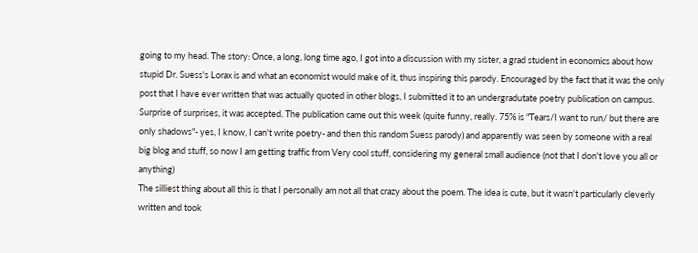going to my head. The story: Once, a long, long time ago, I got into a discussion with my sister, a grad student in economics about how stupid Dr. Suess's Lorax is and what an economist would make of it, thus inspiring this parody. Encouraged by the fact that it was the only post that I have ever written that was actually quoted in other blogs, I submitted it to an undergradutate poetry publication on campus. Surprise of surprises, it was accepted. The publication came out this week (quite funny, really. 75% is "Tears/I want to run/ but there are only shadows"- yes, I know, I can't write poetry- and then this random Suess parody) and apparently was seen by someone with a real big blog and stuff, so now I am getting traffic from Very cool stuff, considering my general small audience (not that I don't love you all or anything)
The silliest thing about all this is that I personally am not all that crazy about the poem. The idea is cute, but it wasn't particularly cleverly written and took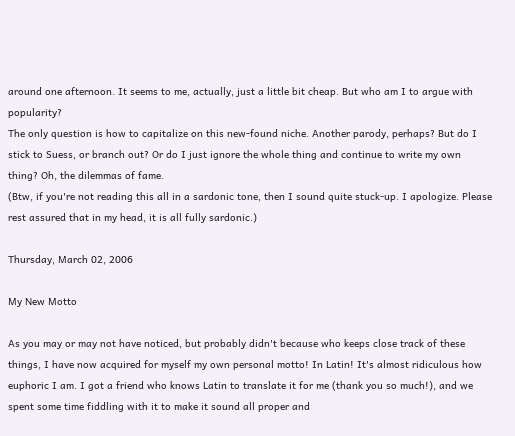around one afternoon. It seems to me, actually, just a little bit cheap. But who am I to argue with popularity?
The only question is how to capitalize on this new-found niche. Another parody, perhaps? But do I stick to Suess, or branch out? Or do I just ignore the whole thing and continue to write my own thing? Oh, the dilemmas of fame.
(Btw, if you're not reading this all in a sardonic tone, then I sound quite stuck-up. I apologize. Please rest assured that in my head, it is all fully sardonic.)

Thursday, March 02, 2006

My New Motto

As you may or may not have noticed, but probably didn't because who keeps close track of these things, I have now acquired for myself my own personal motto! In Latin! It's almost ridiculous how euphoric I am. I got a friend who knows Latin to translate it for me (thank you so much!), and we spent some time fiddling with it to make it sound all proper and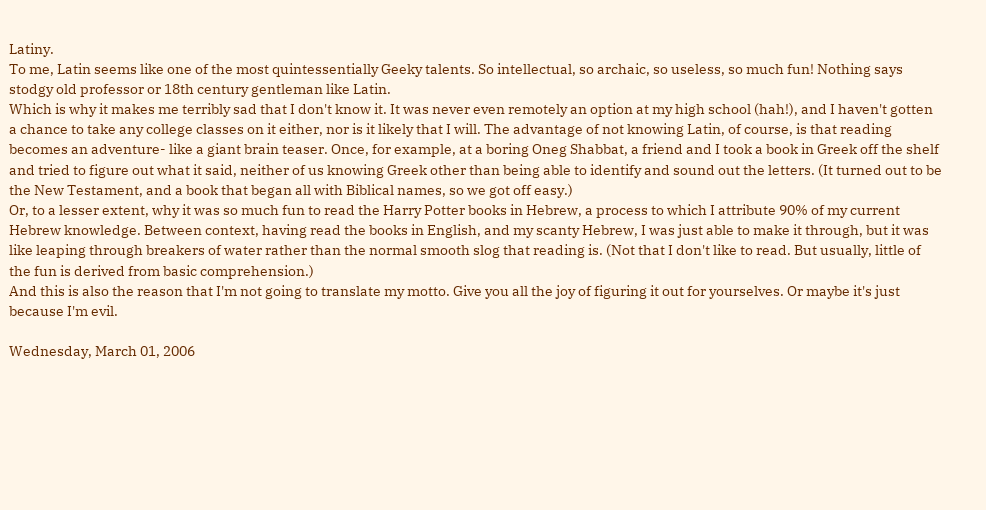Latiny.
To me, Latin seems like one of the most quintessentially Geeky talents. So intellectual, so archaic, so useless, so much fun! Nothing says stodgy old professor or 18th century gentleman like Latin.
Which is why it makes me terribly sad that I don't know it. It was never even remotely an option at my high school (hah!), and I haven't gotten a chance to take any college classes on it either, nor is it likely that I will. The advantage of not knowing Latin, of course, is that reading becomes an adventure- like a giant brain teaser. Once, for example, at a boring Oneg Shabbat, a friend and I took a book in Greek off the shelf and tried to figure out what it said, neither of us knowing Greek other than being able to identify and sound out the letters. (It turned out to be the New Testament, and a book that began all with Biblical names, so we got off easy.)
Or, to a lesser extent, why it was so much fun to read the Harry Potter books in Hebrew, a process to which I attribute 90% of my current Hebrew knowledge. Between context, having read the books in English, and my scanty Hebrew, I was just able to make it through, but it was like leaping through breakers of water rather than the normal smooth slog that reading is. (Not that I don't like to read. But usually, little of the fun is derived from basic comprehension.)
And this is also the reason that I'm not going to translate my motto. Give you all the joy of figuring it out for yourselves. Or maybe it's just because I'm evil.

Wednesday, March 01, 2006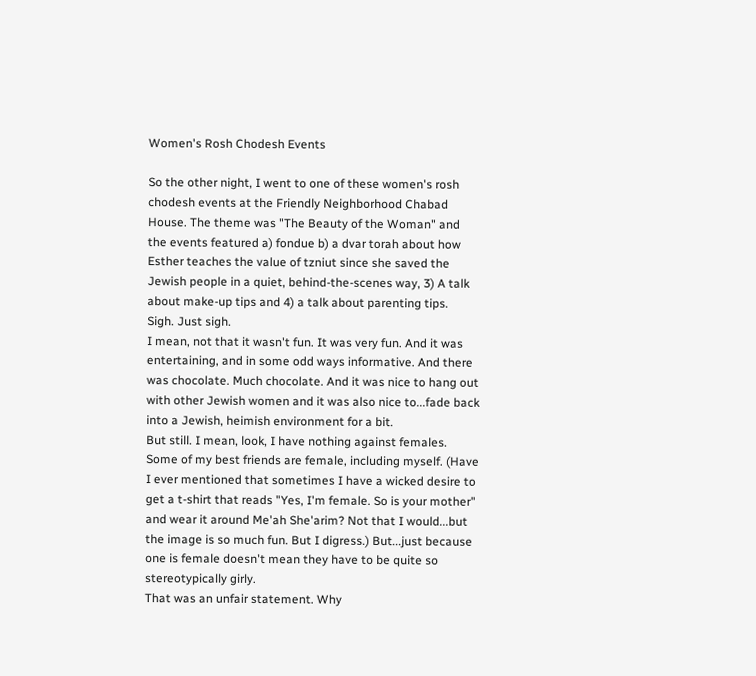Women's Rosh Chodesh Events

So the other night, I went to one of these women's rosh chodesh events at the Friendly Neighborhood Chabad House. The theme was "The Beauty of the Woman" and the events featured a) fondue b) a dvar torah about how Esther teaches the value of tzniut since she saved the Jewish people in a quiet, behind-the-scenes way, 3) A talk about make-up tips and 4) a talk about parenting tips.
Sigh. Just sigh.
I mean, not that it wasn't fun. It was very fun. And it was entertaining, and in some odd ways informative. And there was chocolate. Much chocolate. And it was nice to hang out with other Jewish women and it was also nice to...fade back into a Jewish, heimish environment for a bit.
But still. I mean, look, I have nothing against females. Some of my best friends are female, including myself. (Have I ever mentioned that sometimes I have a wicked desire to get a t-shirt that reads "Yes, I'm female. So is your mother" and wear it around Me'ah She'arim? Not that I would...but the image is so much fun. But I digress.) But...just because one is female doesn't mean they have to be quite so stereotypically girly.
That was an unfair statement. Why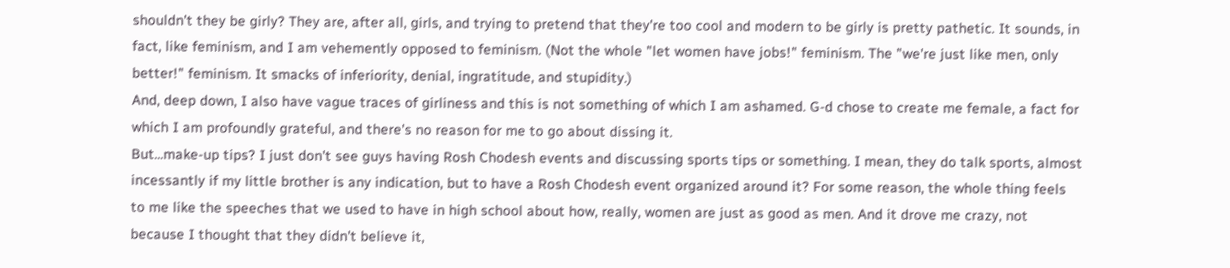shouldn't they be girly? They are, after all, girls, and trying to pretend that they're too cool and modern to be girly is pretty pathetic. It sounds, in fact, like feminism, and I am vehemently opposed to feminism. (Not the whole "let women have jobs!" feminism. The "we're just like men, only better!" feminism. It smacks of inferiority, denial, ingratitude, and stupidity.)
And, deep down, I also have vague traces of girliness and this is not something of which I am ashamed. G-d chose to create me female, a fact for which I am profoundly grateful, and there's no reason for me to go about dissing it.
But...make-up tips? I just don't see guys having Rosh Chodesh events and discussing sports tips or something. I mean, they do talk sports, almost incessantly if my little brother is any indication, but to have a Rosh Chodesh event organized around it? For some reason, the whole thing feels to me like the speeches that we used to have in high school about how, really, women are just as good as men. And it drove me crazy, not because I thought that they didn't believe it,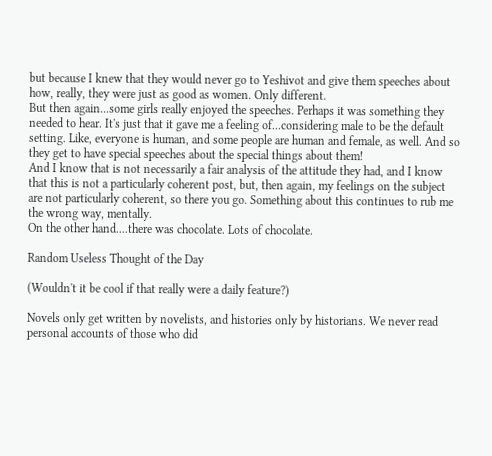but because I knew that they would never go to Yeshivot and give them speeches about how, really, they were just as good as women. Only different.
But then again...some girls really enjoyed the speeches. Perhaps it was something they needed to hear. It's just that it gave me a feeling of...considering male to be the default setting. Like, everyone is human, and some people are human and female, as well. And so they get to have special speeches about the special things about them!
And I know that is not necessarily a fair analysis of the attitude they had, and I know that this is not a particularly coherent post, but, then again, my feelings on the subject are not particularly coherent, so there you go. Something about this continues to rub me the wrong way, mentally.
On the other hand....there was chocolate. Lots of chocolate.

Random Useless Thought of the Day

(Wouldn't it be cool if that really were a daily feature?)

Novels only get written by novelists, and histories only by historians. We never read personal accounts of those who did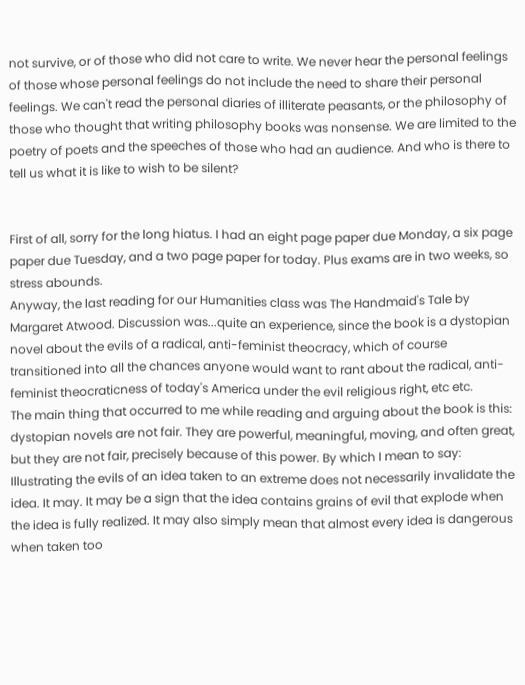not survive, or of those who did not care to write. We never hear the personal feelings of those whose personal feelings do not include the need to share their personal feelings. We can't read the personal diaries of illiterate peasants, or the philosophy of those who thought that writing philosophy books was nonsense. We are limited to the poetry of poets and the speeches of those who had an audience. And who is there to tell us what it is like to wish to be silent?


First of all, sorry for the long hiatus. I had an eight page paper due Monday, a six page paper due Tuesday, and a two page paper for today. Plus exams are in two weeks, so stress abounds.
Anyway, the last reading for our Humanities class was The Handmaid's Tale by Margaret Atwood. Discussion was...quite an experience, since the book is a dystopian novel about the evils of a radical, anti-feminist theocracy, which of course transitioned into all the chances anyone would want to rant about the radical, anti-feminist theocraticness of today's America under the evil religious right, etc etc.
The main thing that occurred to me while reading and arguing about the book is this: dystopian novels are not fair. They are powerful, meaningful, moving, and often great, but they are not fair, precisely because of this power. By which I mean to say: Illustrating the evils of an idea taken to an extreme does not necessarily invalidate the idea. It may. It may be a sign that the idea contains grains of evil that explode when the idea is fully realized. It may also simply mean that almost every idea is dangerous when taken too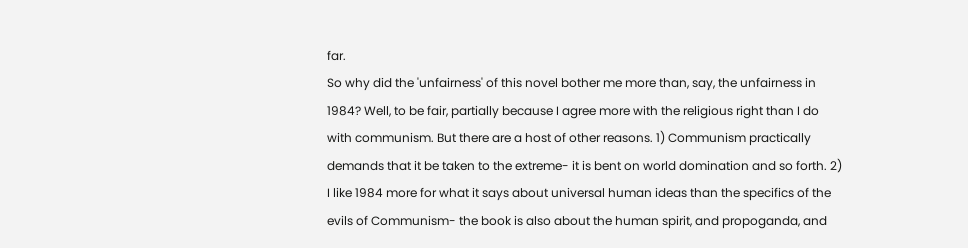far.
So why did the 'unfairness' of this novel bother me more than, say, the unfairness in 1984? Well, to be fair, partially because I agree more with the religious right than I do with communism. But there are a host of other reasons. 1) Communism practically demands that it be taken to the extreme- it is bent on world domination and so forth. 2) I like 1984 more for what it says about universal human ideas than the specifics of the evils of Communism- the book is also about the human spirit, and propoganda, and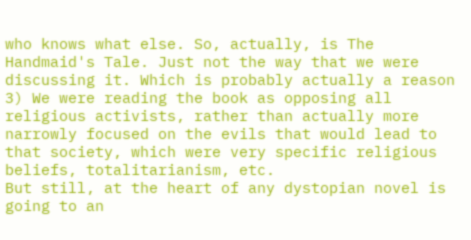who knows what else. So, actually, is The Handmaid's Tale. Just not the way that we were discussing it. Which is probably actually a reason 3) We were reading the book as opposing all religious activists, rather than actually more narrowly focused on the evils that would lead to that society, which were very specific religious beliefs, totalitarianism, etc.
But still, at the heart of any dystopian novel is going to an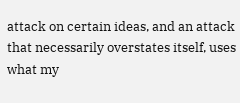attack on certain ideas, and an attack that necessarily overstates itself, uses what my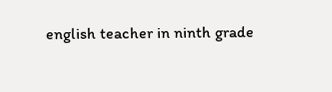english teacher in ninth grade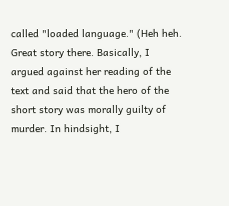called "loaded language." (Heh heh. Great story there. Basically, I argued against her reading of the text and said that the hero of the short story was morally guilty of murder. In hindsight, I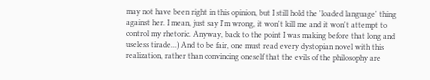may not have been right in this opinion, but I still hold the 'loaded language' thing against her. I mean, just say I'm wrong, it won't kill me and it won't attempt to control my rhetoric. Anyway, back to the point I was making before that long and useless tirade...) And to be fair, one must read every dystopian novel with this realization, rather than convincing oneself that the evils of the philosophy are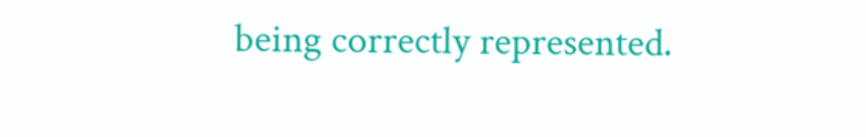being correctly represented.